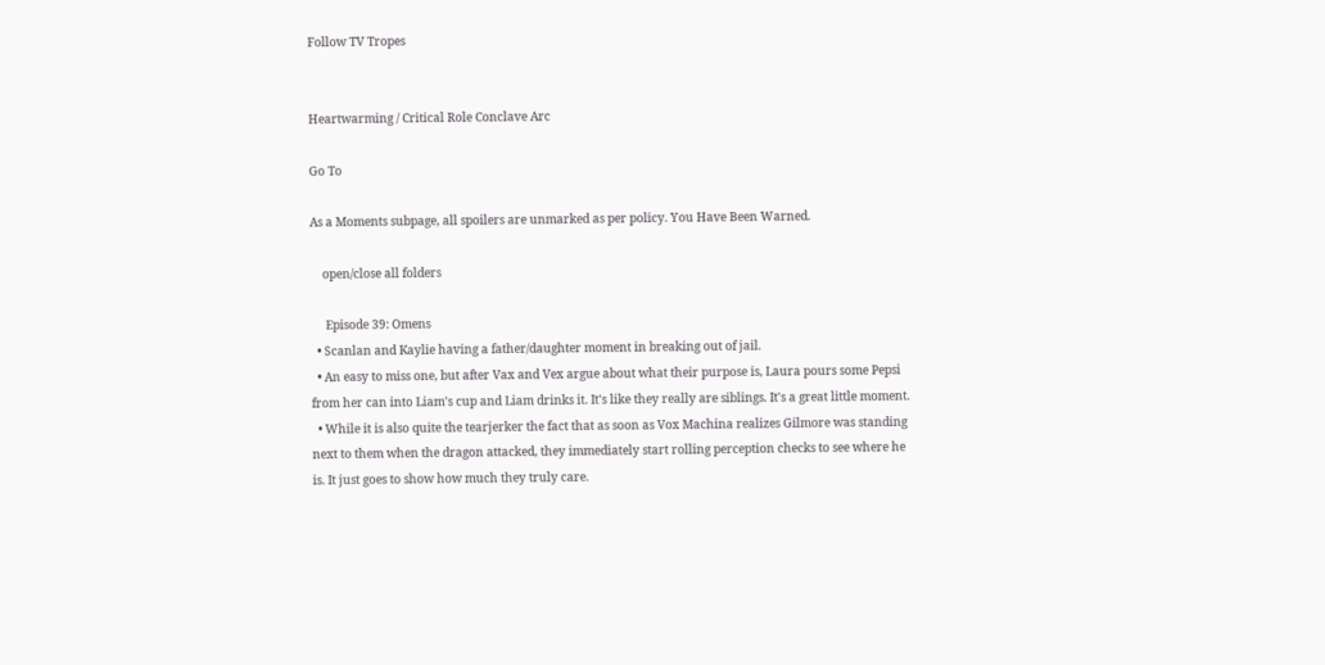Follow TV Tropes


Heartwarming / Critical Role Conclave Arc

Go To

As a Moments subpage, all spoilers are unmarked as per policy. You Have Been Warned.

    open/close all folders

     Episode 39: Omens
  • Scanlan and Kaylie having a father/daughter moment in breaking out of jail.
  • An easy to miss one, but after Vax and Vex argue about what their purpose is, Laura pours some Pepsi from her can into Liam's cup and Liam drinks it. It's like they really are siblings. It's a great little moment.
  • While it is also quite the tearjerker the fact that as soon as Vox Machina realizes Gilmore was standing next to them when the dragon attacked, they immediately start rolling perception checks to see where he is. It just goes to show how much they truly care.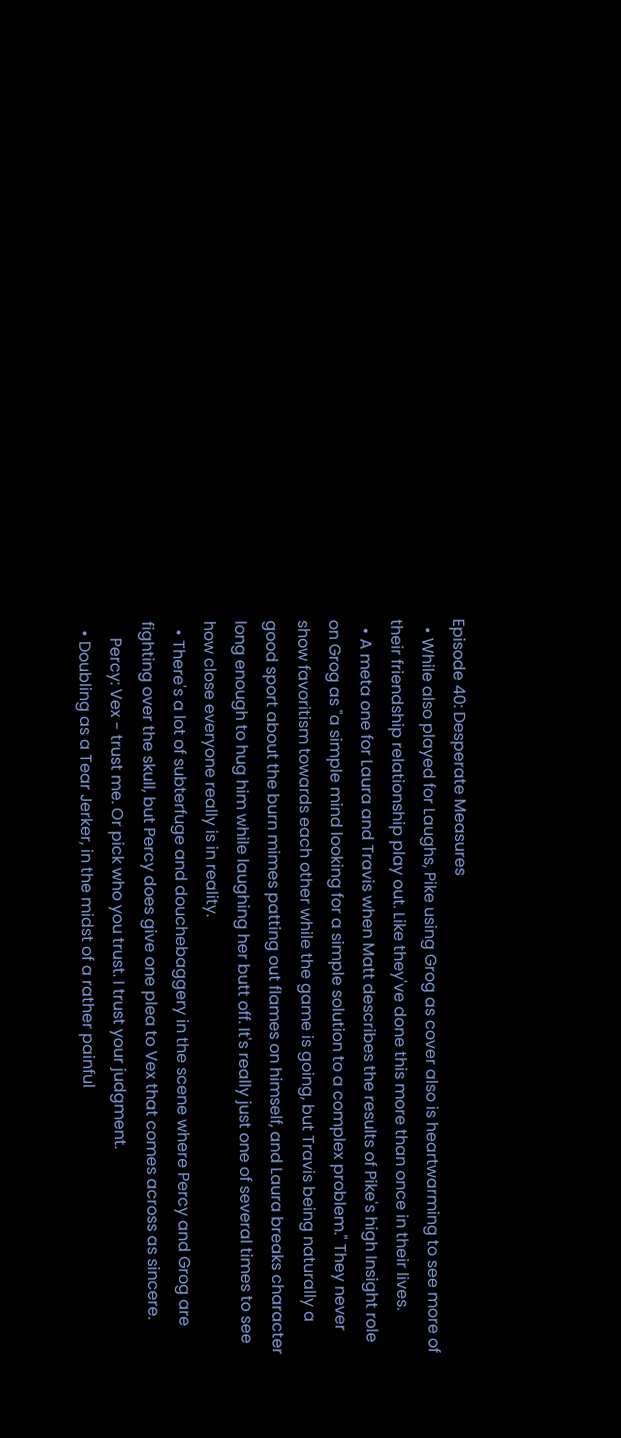Episode 40: Desperate Measures
  • While also played for Laughs, Pike using Grog as cover also is heartwarming to see more of their friendship relationship play out. Like they've done this more than once in their lives.
  • A meta one for Laura and Travis when Matt describes the results of Pike's high Insight role on Grog as "a simple mind looking for a simple solution to a complex problem." They never show favoritism towards each other while the game is going, but Travis being naturally a good sport about the burn mimes patting out flames on himself, and Laura breaks character long enough to hug him while laughing her butt off. It's really just one of several times to see how close everyone really is in reality.
  • There's a lot of subterfuge and douchebaggery in the scene where Percy and Grog are fighting over the skull, but Percy does give one plea to Vex that comes across as sincere.
    Percy: Vex - trust me. Or pick who you trust. I trust your judgment.
  • Doubling as a Tear Jerker, in the midst of a rather painful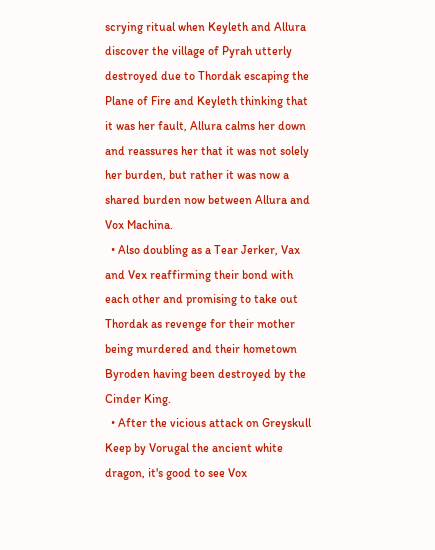scrying ritual when Keyleth and Allura discover the village of Pyrah utterly destroyed due to Thordak escaping the Plane of Fire and Keyleth thinking that it was her fault, Allura calms her down and reassures her that it was not solely her burden, but rather it was now a shared burden now between Allura and Vox Machina.
  • Also doubling as a Tear Jerker, Vax and Vex reaffirming their bond with each other and promising to take out Thordak as revenge for their mother being murdered and their hometown Byroden having been destroyed by the Cinder King.
  • After the vicious attack on Greyskull Keep by Vorugal the ancient white dragon, it's good to see Vox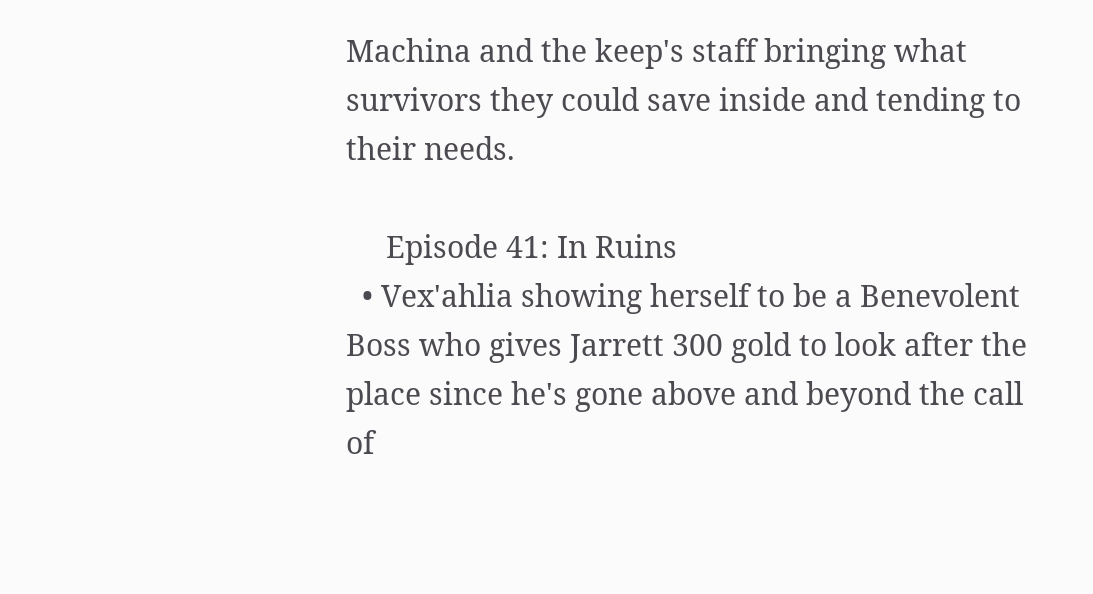Machina and the keep's staff bringing what survivors they could save inside and tending to their needs.

     Episode 41: In Ruins
  • Vex'ahlia showing herself to be a Benevolent Boss who gives Jarrett 300 gold to look after the place since he's gone above and beyond the call of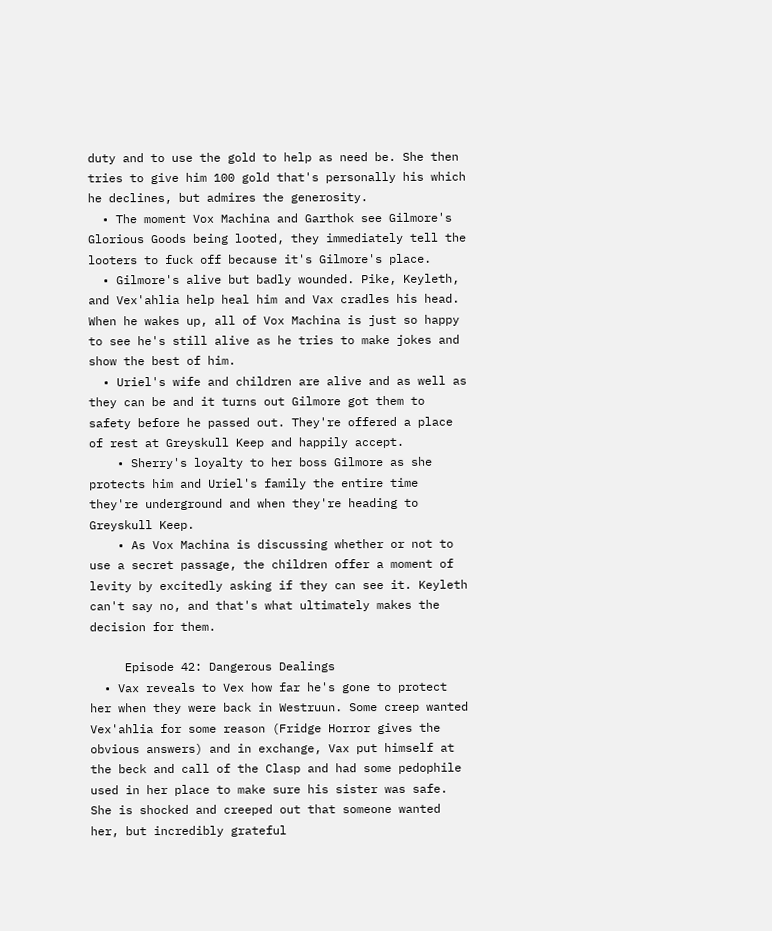duty and to use the gold to help as need be. She then tries to give him 100 gold that's personally his which he declines, but admires the generosity.
  • The moment Vox Machina and Garthok see Gilmore's Glorious Goods being looted, they immediately tell the looters to fuck off because it's Gilmore's place.
  • Gilmore's alive but badly wounded. Pike, Keyleth, and Vex'ahlia help heal him and Vax cradles his head. When he wakes up, all of Vox Machina is just so happy to see he's still alive as he tries to make jokes and show the best of him.
  • Uriel's wife and children are alive and as well as they can be and it turns out Gilmore got them to safety before he passed out. They're offered a place of rest at Greyskull Keep and happily accept.
    • Sherry's loyalty to her boss Gilmore as she protects him and Uriel's family the entire time they're underground and when they're heading to Greyskull Keep.
    • As Vox Machina is discussing whether or not to use a secret passage, the children offer a moment of levity by excitedly asking if they can see it. Keyleth can't say no, and that's what ultimately makes the decision for them.

     Episode 42: Dangerous Dealings
  • Vax reveals to Vex how far he's gone to protect her when they were back in Westruun. Some creep wanted Vex'ahlia for some reason (Fridge Horror gives the obvious answers) and in exchange, Vax put himself at the beck and call of the Clasp and had some pedophile used in her place to make sure his sister was safe. She is shocked and creeped out that someone wanted her, but incredibly grateful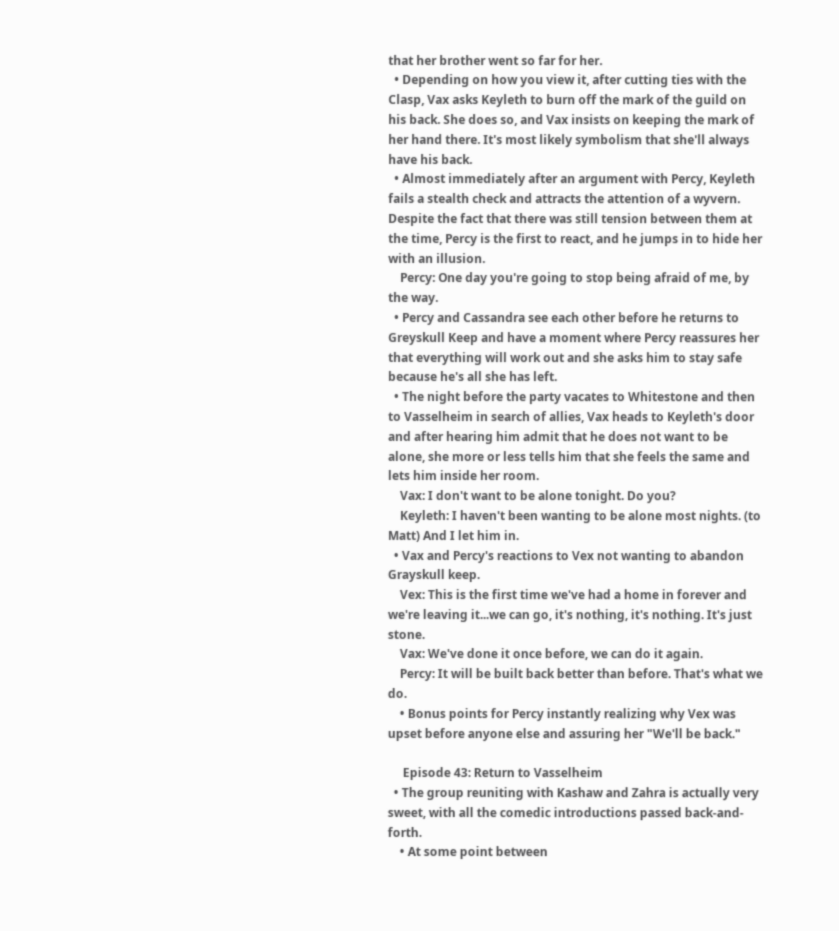that her brother went so far for her.
  • Depending on how you view it, after cutting ties with the Clasp, Vax asks Keyleth to burn off the mark of the guild on his back. She does so, and Vax insists on keeping the mark of her hand there. It's most likely symbolism that she'll always have his back.
  • Almost immediately after an argument with Percy, Keyleth fails a stealth check and attracts the attention of a wyvern. Despite the fact that there was still tension between them at the time, Percy is the first to react, and he jumps in to hide her with an illusion.
    Percy: One day you're going to stop being afraid of me, by the way.
  • Percy and Cassandra see each other before he returns to Greyskull Keep and have a moment where Percy reassures her that everything will work out and she asks him to stay safe because he's all she has left.
  • The night before the party vacates to Whitestone and then to Vasselheim in search of allies, Vax heads to Keyleth's door and after hearing him admit that he does not want to be alone, she more or less tells him that she feels the same and lets him inside her room.
    Vax: I don't want to be alone tonight. Do you?
    Keyleth: I haven't been wanting to be alone most nights. (to Matt) And I let him in.
  • Vax and Percy's reactions to Vex not wanting to abandon Grayskull keep.
    Vex: This is the first time we've had a home in forever and we're leaving it...we can go, it's nothing, it's nothing. It's just stone.
    Vax: We've done it once before, we can do it again.
    Percy: It will be built back better than before. That's what we do.
    • Bonus points for Percy instantly realizing why Vex was upset before anyone else and assuring her "We'll be back."

     Episode 43: Return to Vasselheim
  • The group reuniting with Kashaw and Zahra is actually very sweet, with all the comedic introductions passed back-and-forth.
    • At some point between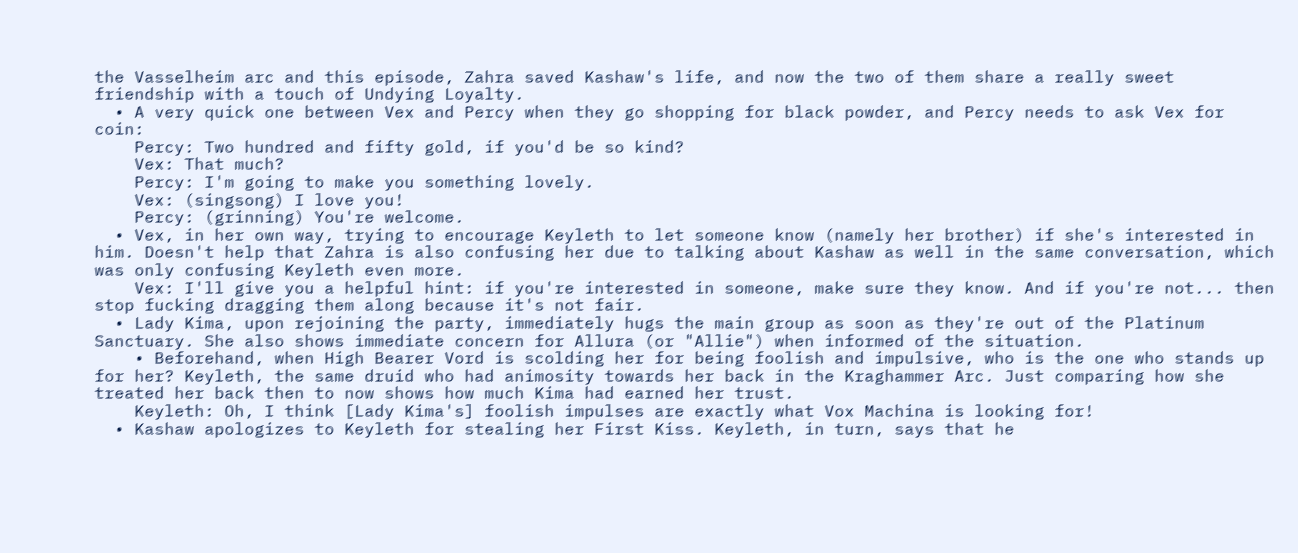the Vasselheim arc and this episode, Zahra saved Kashaw's life, and now the two of them share a really sweet friendship with a touch of Undying Loyalty.
  • A very quick one between Vex and Percy when they go shopping for black powder, and Percy needs to ask Vex for coin:
    Percy: Two hundred and fifty gold, if you'd be so kind?
    Vex: That much?
    Percy: I'm going to make you something lovely.
    Vex: (singsong) I love you!
    Percy: (grinning) You're welcome.
  • Vex, in her own way, trying to encourage Keyleth to let someone know (namely her brother) if she's interested in him. Doesn't help that Zahra is also confusing her due to talking about Kashaw as well in the same conversation, which was only confusing Keyleth even more.
    Vex: I'll give you a helpful hint: if you're interested in someone, make sure they know. And if you're not... then stop fucking dragging them along because it's not fair.
  • Lady Kima, upon rejoining the party, immediately hugs the main group as soon as they're out of the Platinum Sanctuary. She also shows immediate concern for Allura (or "Allie") when informed of the situation.
    • Beforehand, when High Bearer Vord is scolding her for being foolish and impulsive, who is the one who stands up for her? Keyleth, the same druid who had animosity towards her back in the Kraghammer Arc. Just comparing how she treated her back then to now shows how much Kima had earned her trust.
    Keyleth: Oh, I think [Lady Kima's] foolish impulses are exactly what Vox Machina is looking for!
  • Kashaw apologizes to Keyleth for stealing her First Kiss. Keyleth, in turn, says that he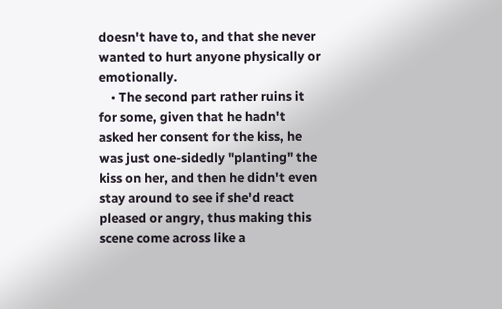doesn't have to, and that she never wanted to hurt anyone physically or emotionally.
    • The second part rather ruins it for some, given that he hadn't asked her consent for the kiss, he was just one-sidedly "planting" the kiss on her, and then he didn't even stay around to see if she'd react pleased or angry, thus making this scene come across like a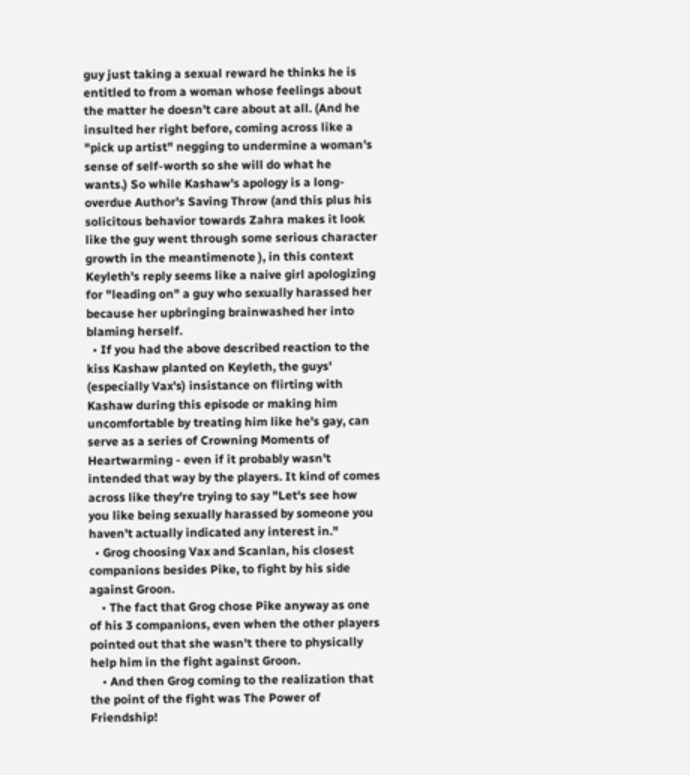guy just taking a sexual reward he thinks he is entitled to from a woman whose feelings about the matter he doesn't care about at all. (And he insulted her right before, coming across like a "pick up artist" negging to undermine a woman's sense of self-worth so she will do what he wants.) So while Kashaw's apology is a long-overdue Author's Saving Throw (and this plus his solicitous behavior towards Zahra makes it look like the guy went through some serious character growth in the meantimenote ), in this context Keyleth's reply seems like a naive girl apologizing for "leading on" a guy who sexually harassed her because her upbringing brainwashed her into blaming herself.
  • If you had the above described reaction to the kiss Kashaw planted on Keyleth, the guys' (especially Vax's) insistance on flirting with Kashaw during this episode or making him uncomfortable by treating him like he's gay, can serve as a series of Crowning Moments of Heartwarming - even if it probably wasn't intended that way by the players. It kind of comes across like they're trying to say "Let's see how you like being sexually harassed by someone you haven't actually indicated any interest in."
  • Grog choosing Vax and Scanlan, his closest companions besides Pike, to fight by his side against Groon.
    • The fact that Grog chose Pike anyway as one of his 3 companions, even when the other players pointed out that she wasn't there to physically help him in the fight against Groon.
    • And then Grog coming to the realization that the point of the fight was The Power of Friendship!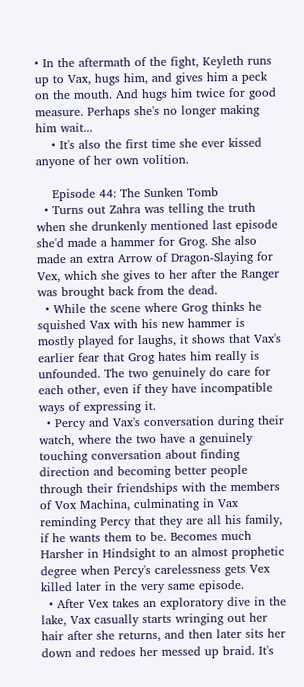• In the aftermath of the fight, Keyleth runs up to Vax, hugs him, and gives him a peck on the mouth. And hugs him twice for good measure. Perhaps she's no longer making him wait...
    • It's also the first time she ever kissed anyone of her own volition.

    Episode 44: The Sunken Tomb
  • Turns out Zahra was telling the truth when she drunkenly mentioned last episode she'd made a hammer for Grog. She also made an extra Arrow of Dragon-Slaying for Vex, which she gives to her after the Ranger was brought back from the dead.
  • While the scene where Grog thinks he squished Vax with his new hammer is mostly played for laughs, it shows that Vax's earlier fear that Grog hates him really is unfounded. The two genuinely do care for each other, even if they have incompatible ways of expressing it.
  • Percy and Vax's conversation during their watch, where the two have a genuinely touching conversation about finding direction and becoming better people through their friendships with the members of Vox Machina, culminating in Vax reminding Percy that they are all his family, if he wants them to be. Becomes much Harsher in Hindsight to an almost prophetic degree when Percy's carelessness gets Vex killed later in the very same episode.
  • After Vex takes an exploratory dive in the lake, Vax casually starts wringing out her hair after she returns, and then later sits her down and redoes her messed up braid. It's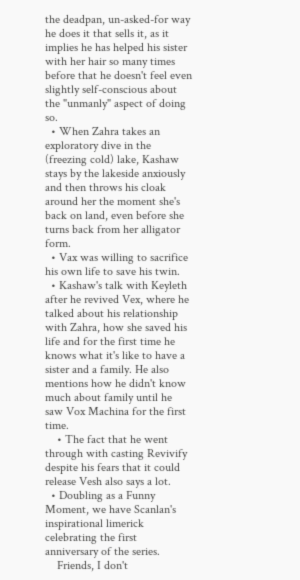the deadpan, un-asked-for way he does it that sells it, as it implies he has helped his sister with her hair so many times before that he doesn't feel even slightly self-conscious about the "unmanly" aspect of doing so.
  • When Zahra takes an exploratory dive in the (freezing cold) lake, Kashaw stays by the lakeside anxiously and then throws his cloak around her the moment she's back on land, even before she turns back from her alligator form.
  • Vax was willing to sacrifice his own life to save his twin.
  • Kashaw's talk with Keyleth after he revived Vex, where he talked about his relationship with Zahra, how she saved his life and for the first time he knows what it's like to have a sister and a family. He also mentions how he didn't know much about family until he saw Vox Machina for the first time.
    • The fact that he went through with casting Revivify despite his fears that it could release Vesh also says a lot.
  • Doubling as a Funny Moment, we have Scanlan's inspirational limerick celebrating the first anniversary of the series.
    Friends, I don't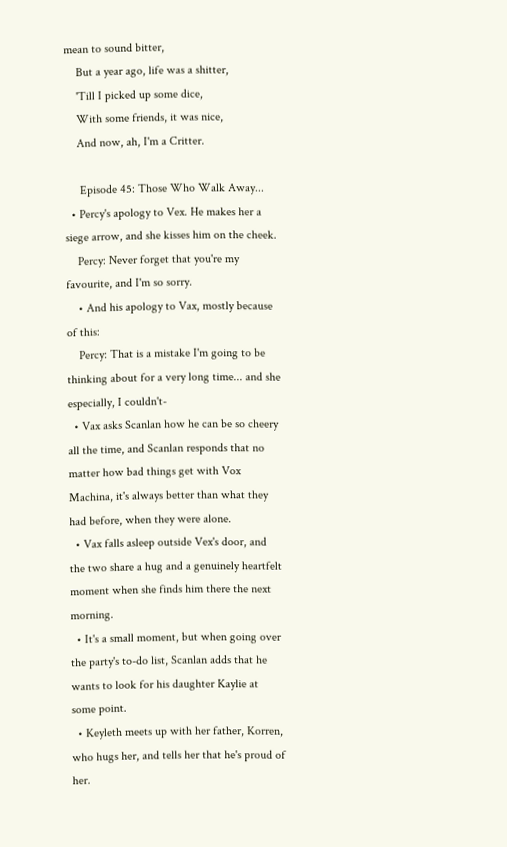mean to sound bitter,
    But a year ago, life was a shitter,
    'Till I picked up some dice,
    With some friends, it was nice,
    And now, ah, I'm a Critter.

     Episode 45: Those Who Walk Away...
  • Percy's apology to Vex. He makes her a siege arrow, and she kisses him on the cheek.
    Percy: Never forget that you're my favourite, and I'm so sorry.
    • And his apology to Vax, mostly because of this:
    Percy: That is a mistake I'm going to be thinking about for a very long time... and she especially, I couldn't-
  • Vax asks Scanlan how he can be so cheery all the time, and Scanlan responds that no matter how bad things get with Vox Machina, it's always better than what they had before, when they were alone.
  • Vax falls asleep outside Vex's door, and the two share a hug and a genuinely heartfelt moment when she finds him there the next morning.
  • It's a small moment, but when going over the party's to-do list, Scanlan adds that he wants to look for his daughter Kaylie at some point.
  • Keyleth meets up with her father, Korren, who hugs her, and tells her that he's proud of her.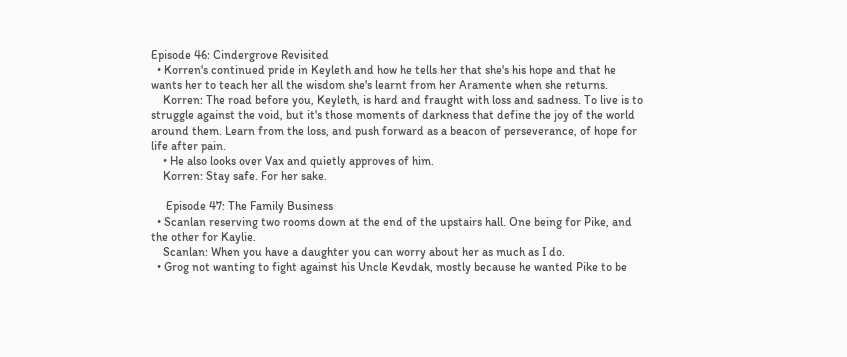Episode 46: Cindergrove Revisited
  • Korren's continued pride in Keyleth and how he tells her that she's his hope and that he wants her to teach her all the wisdom she's learnt from her Aramente when she returns.
    Korren: The road before you, Keyleth, is hard and fraught with loss and sadness. To live is to struggle against the void, but it's those moments of darkness that define the joy of the world around them. Learn from the loss, and push forward as a beacon of perseverance, of hope for life after pain.
    • He also looks over Vax and quietly approves of him.
    Korren: Stay safe. For her sake.

     Episode 47: The Family Business
  • Scanlan reserving two rooms down at the end of the upstairs hall. One being for Pike, and the other for Kaylie.
    Scanlan: When you have a daughter you can worry about her as much as I do.
  • Grog not wanting to fight against his Uncle Kevdak, mostly because he wanted Pike to be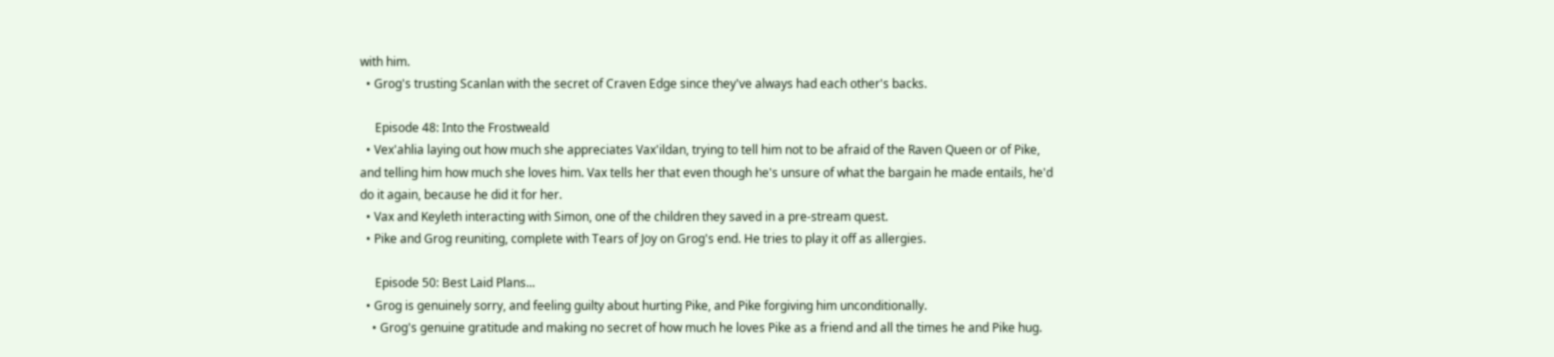with him.
  • Grog's trusting Scanlan with the secret of Craven Edge since they've always had each other's backs.

     Episode 48: Into the Frostweald
  • Vex'ahlia laying out how much she appreciates Vax'ildan, trying to tell him not to be afraid of the Raven Queen or of Pike, and telling him how much she loves him. Vax tells her that even though he's unsure of what the bargain he made entails, he'd do it again, because he did it for her.
  • Vax and Keyleth interacting with Simon, one of the children they saved in a pre-stream quest.
  • Pike and Grog reuniting, complete with Tears of Joy on Grog's end. He tries to play it off as allergies.

     Episode 50: Best Laid Plans...
  • Grog is genuinely sorry, and feeling guilty about hurting Pike, and Pike forgiving him unconditionally.
    • Grog's genuine gratitude and making no secret of how much he loves Pike as a friend and all the times he and Pike hug.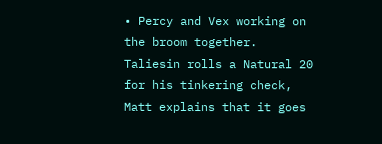• Percy and Vex working on the broom together. Taliesin rolls a Natural 20 for his tinkering check, Matt explains that it goes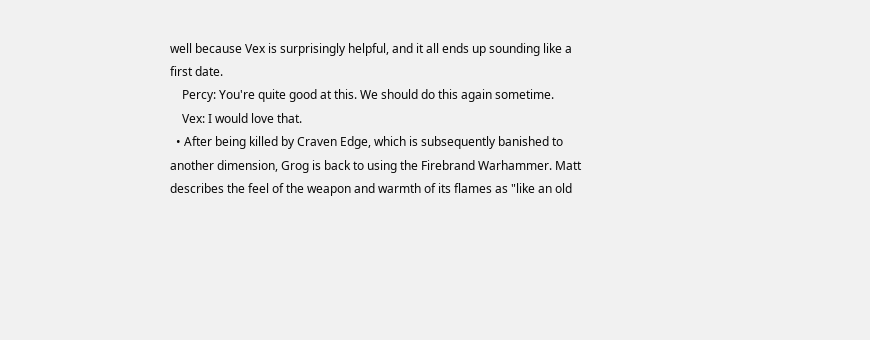well because Vex is surprisingly helpful, and it all ends up sounding like a first date.
    Percy: You're quite good at this. We should do this again sometime.
    Vex: I would love that.
  • After being killed by Craven Edge, which is subsequently banished to another dimension, Grog is back to using the Firebrand Warhammer. Matt describes the feel of the weapon and warmth of its flames as "like an old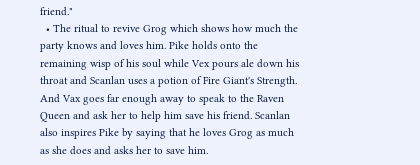friend."
  • The ritual to revive Grog which shows how much the party knows and loves him. Pike holds onto the remaining wisp of his soul while Vex pours ale down his throat and Scanlan uses a potion of Fire Giant's Strength. And Vax goes far enough away to speak to the Raven Queen and ask her to help him save his friend. Scanlan also inspires Pike by saying that he loves Grog as much as she does and asks her to save him.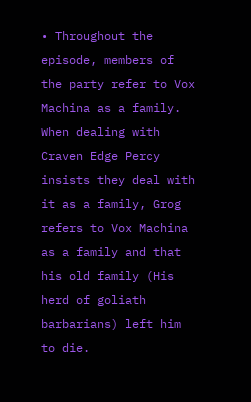• Throughout the episode, members of the party refer to Vox Machina as a family. When dealing with Craven Edge Percy insists they deal with it as a family, Grog refers to Vox Machina as a family and that his old family (His herd of goliath barbarians) left him to die.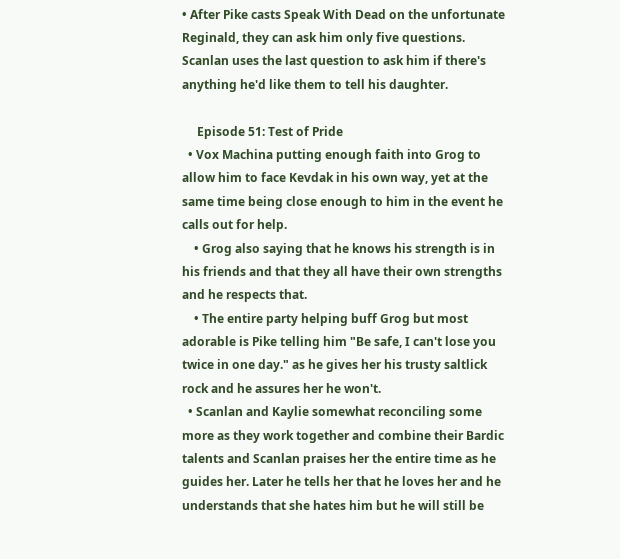• After Pike casts Speak With Dead on the unfortunate Reginald, they can ask him only five questions. Scanlan uses the last question to ask him if there's anything he'd like them to tell his daughter.

     Episode 51: Test of Pride
  • Vox Machina putting enough faith into Grog to allow him to face Kevdak in his own way, yet at the same time being close enough to him in the event he calls out for help.
    • Grog also saying that he knows his strength is in his friends and that they all have their own strengths and he respects that.
    • The entire party helping buff Grog but most adorable is Pike telling him "Be safe, I can't lose you twice in one day." as he gives her his trusty saltlick rock and he assures her he won't.
  • Scanlan and Kaylie somewhat reconciling some more as they work together and combine their Bardic talents and Scanlan praises her the entire time as he guides her. Later he tells her that he loves her and he understands that she hates him but he will still be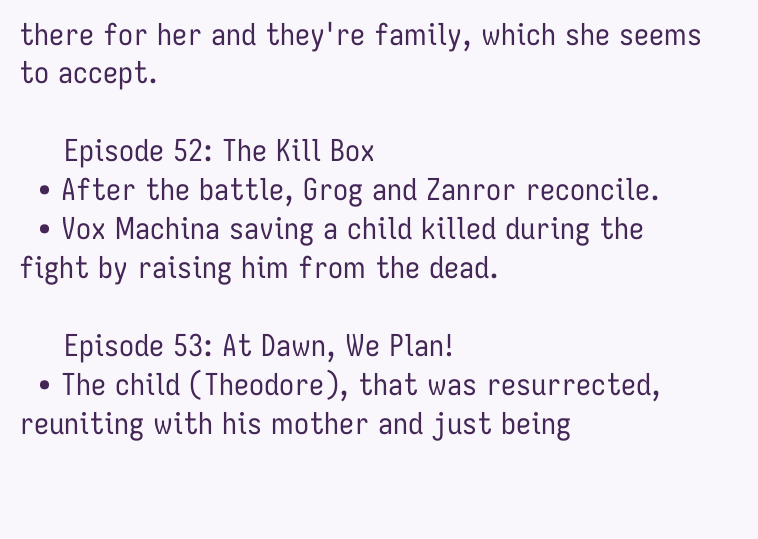there for her and they're family, which she seems to accept.

     Episode 52: The Kill Box
  • After the battle, Grog and Zanror reconcile.
  • Vox Machina saving a child killed during the fight by raising him from the dead.

     Episode 53: At Dawn, We Plan!
  • The child (Theodore), that was resurrected, reuniting with his mother and just being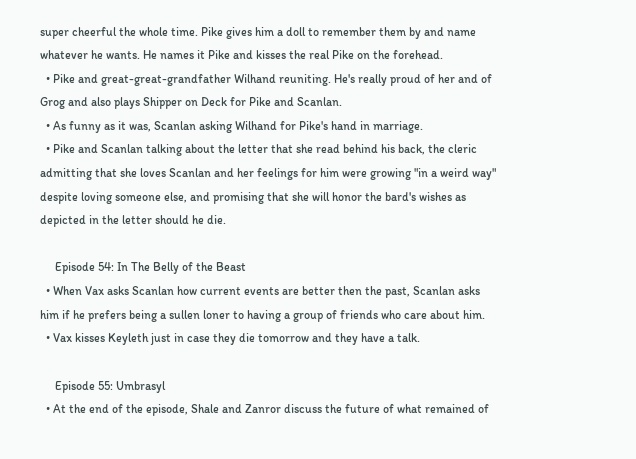super cheerful the whole time. Pike gives him a doll to remember them by and name whatever he wants. He names it Pike and kisses the real Pike on the forehead.
  • Pike and great-great-grandfather Wilhand reuniting. He's really proud of her and of Grog and also plays Shipper on Deck for Pike and Scanlan.
  • As funny as it was, Scanlan asking Wilhand for Pike's hand in marriage.
  • Pike and Scanlan talking about the letter that she read behind his back, the cleric admitting that she loves Scanlan and her feelings for him were growing "in a weird way" despite loving someone else, and promising that she will honor the bard's wishes as depicted in the letter should he die.

     Episode 54: In The Belly of the Beast
  • When Vax asks Scanlan how current events are better then the past, Scanlan asks him if he prefers being a sullen loner to having a group of friends who care about him.
  • Vax kisses Keyleth just in case they die tomorrow and they have a talk.

     Episode 55: Umbrasyl
  • At the end of the episode, Shale and Zanror discuss the future of what remained of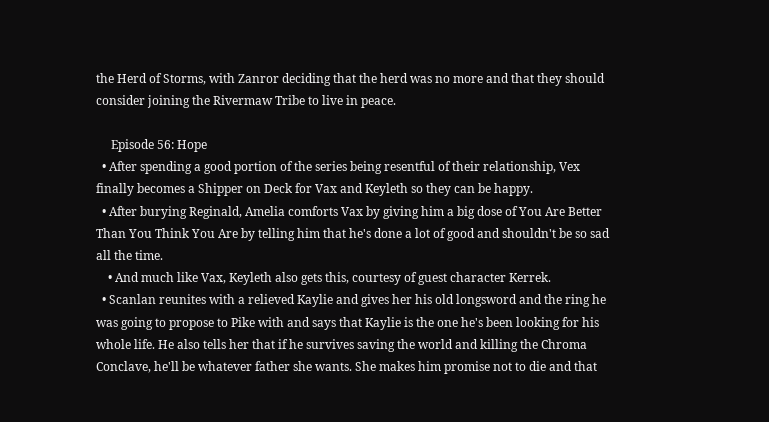the Herd of Storms, with Zanror deciding that the herd was no more and that they should consider joining the Rivermaw Tribe to live in peace.

     Episode 56: Hope
  • After spending a good portion of the series being resentful of their relationship, Vex finally becomes a Shipper on Deck for Vax and Keyleth so they can be happy.
  • After burying Reginald, Amelia comforts Vax by giving him a big dose of You Are Better Than You Think You Are by telling him that he's done a lot of good and shouldn't be so sad all the time.
    • And much like Vax, Keyleth also gets this, courtesy of guest character Kerrek.
  • Scanlan reunites with a relieved Kaylie and gives her his old longsword and the ring he was going to propose to Pike with and says that Kaylie is the one he's been looking for his whole life. He also tells her that if he survives saving the world and killing the Chroma Conclave, he'll be whatever father she wants. She makes him promise not to die and that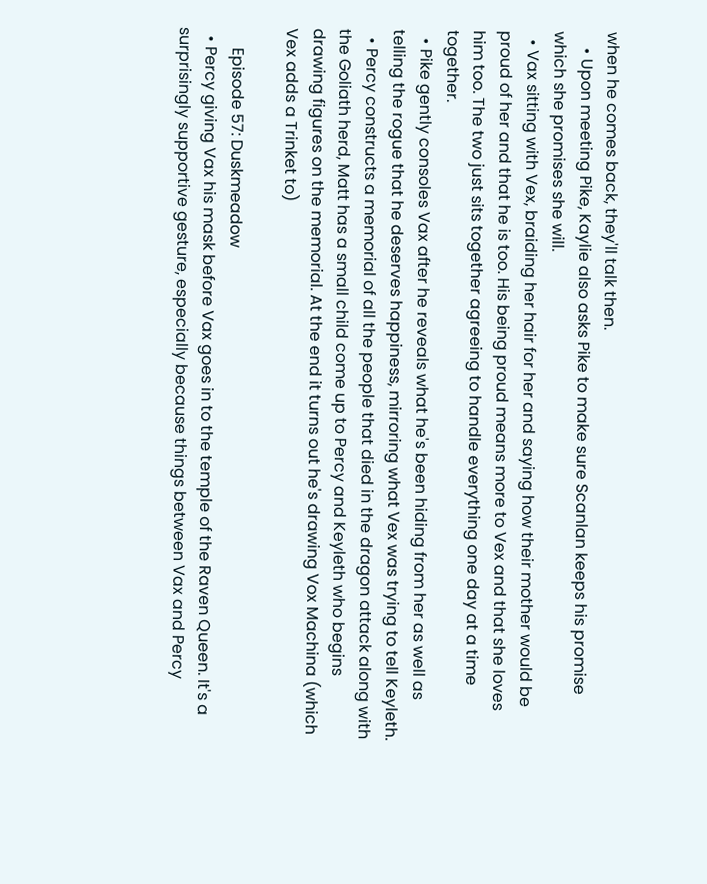when he comes back, they'll talk then.
    • Upon meeting Pike, Kaylie also asks Pike to make sure Scanlan keeps his promise which she promises she will.
  • Vax sitting with Vex, braiding her hair for her and saying how their mother would be proud of her and that he is too. His being proud means more to Vex and that she loves him too. The two just sits together agreeing to handle everything one day at a time together.
  • Pike gently consoles Vax after he reveals what he's been hiding from her as well as telling the rogue that he deserves happiness, mirroring what Vex was trying to tell Keyleth.
  • Percy constructs a memorial of all the people that died in the dragon attack along with the Goliath herd, Matt has a small child come up to Percy and Keyleth who begins drawing figures on the memorial. At the end it turns out he's drawing Vox Machina (which Vex adds a Trinket to)

     Episode 57: Duskmeadow
  • Percy giving Vax his mask before Vax goes in to the temple of the Raven Queen. It's a surprisingly supportive gesture, especially because things between Vax and Percy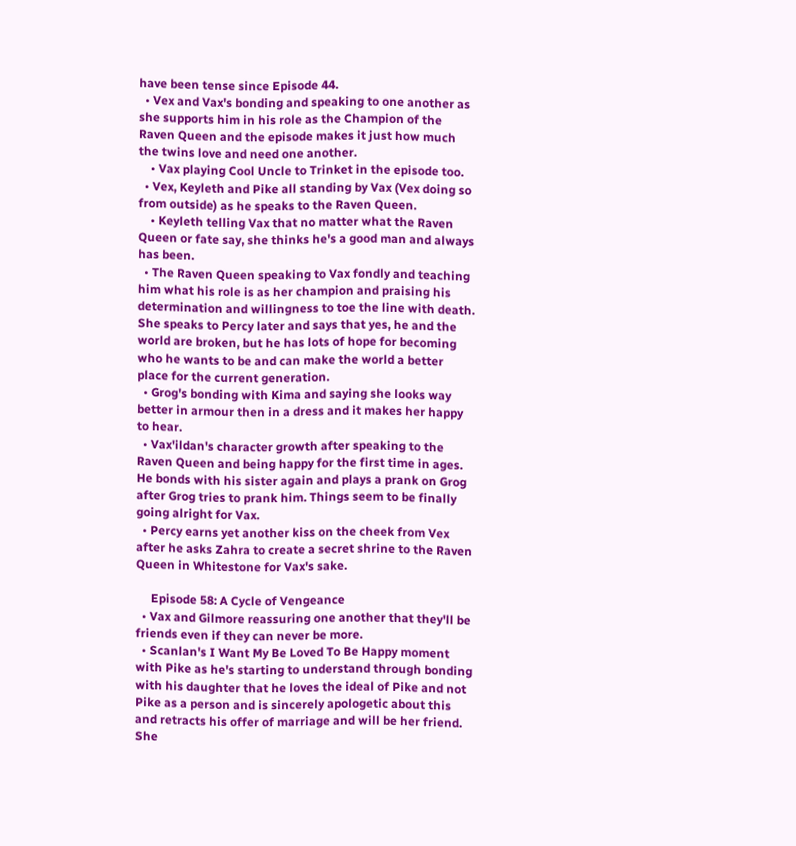have been tense since Episode 44.
  • Vex and Vax's bonding and speaking to one another as she supports him in his role as the Champion of the Raven Queen and the episode makes it just how much the twins love and need one another.
    • Vax playing Cool Uncle to Trinket in the episode too.
  • Vex, Keyleth and Pike all standing by Vax (Vex doing so from outside) as he speaks to the Raven Queen.
    • Keyleth telling Vax that no matter what the Raven Queen or fate say, she thinks he's a good man and always has been.
  • The Raven Queen speaking to Vax fondly and teaching him what his role is as her champion and praising his determination and willingness to toe the line with death. She speaks to Percy later and says that yes, he and the world are broken, but he has lots of hope for becoming who he wants to be and can make the world a better place for the current generation.
  • Grog's bonding with Kima and saying she looks way better in armour then in a dress and it makes her happy to hear.
  • Vax'ildan's character growth after speaking to the Raven Queen and being happy for the first time in ages. He bonds with his sister again and plays a prank on Grog after Grog tries to prank him. Things seem to be finally going alright for Vax.
  • Percy earns yet another kiss on the cheek from Vex after he asks Zahra to create a secret shrine to the Raven Queen in Whitestone for Vax's sake.

     Episode 58: A Cycle of Vengeance
  • Vax and Gilmore reassuring one another that they'll be friends even if they can never be more.
  • Scanlan's I Want My Be Loved To Be Happy moment with Pike as he's starting to understand through bonding with his daughter that he loves the ideal of Pike and not Pike as a person and is sincerely apologetic about this and retracts his offer of marriage and will be her friend. She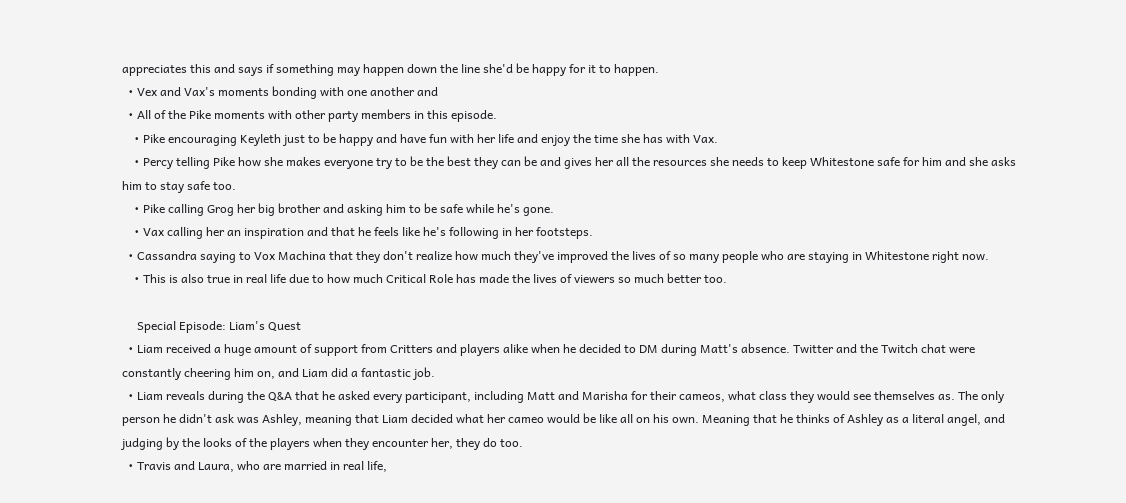appreciates this and says if something may happen down the line she'd be happy for it to happen.
  • Vex and Vax's moments bonding with one another and
  • All of the Pike moments with other party members in this episode.
    • Pike encouraging Keyleth just to be happy and have fun with her life and enjoy the time she has with Vax.
    • Percy telling Pike how she makes everyone try to be the best they can be and gives her all the resources she needs to keep Whitestone safe for him and she asks him to stay safe too.
    • Pike calling Grog her big brother and asking him to be safe while he's gone.
    • Vax calling her an inspiration and that he feels like he's following in her footsteps.
  • Cassandra saying to Vox Machina that they don't realize how much they've improved the lives of so many people who are staying in Whitestone right now.
    • This is also true in real life due to how much Critical Role has made the lives of viewers so much better too.

     Special Episode: Liam's Quest
  • Liam received a huge amount of support from Critters and players alike when he decided to DM during Matt's absence. Twitter and the Twitch chat were constantly cheering him on, and Liam did a fantastic job.
  • Liam reveals during the Q&A that he asked every participant, including Matt and Marisha for their cameos, what class they would see themselves as. The only person he didn't ask was Ashley, meaning that Liam decided what her cameo would be like all on his own. Meaning that he thinks of Ashley as a literal angel, and judging by the looks of the players when they encounter her, they do too.
  • Travis and Laura, who are married in real life,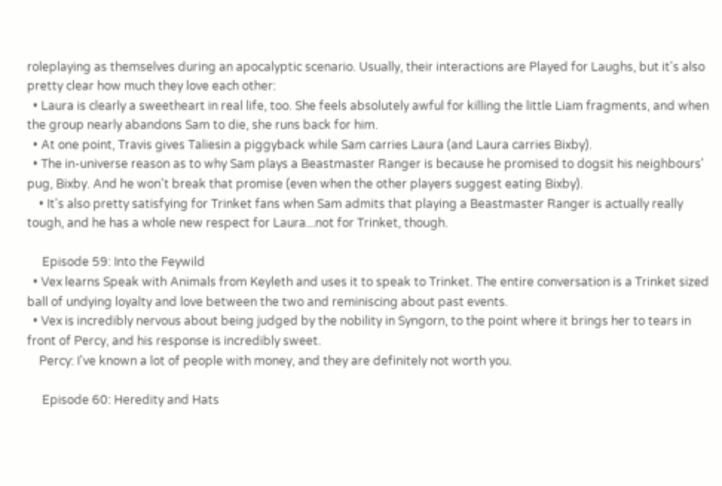roleplaying as themselves during an apocalyptic scenario. Usually, their interactions are Played for Laughs, but it's also pretty clear how much they love each other:
  • Laura is clearly a sweetheart in real life, too. She feels absolutely awful for killing the little Liam fragments, and when the group nearly abandons Sam to die, she runs back for him.
  • At one point, Travis gives Taliesin a piggyback while Sam carries Laura (and Laura carries Bixby).
  • The in-universe reason as to why Sam plays a Beastmaster Ranger is because he promised to dogsit his neighbours' pug, Bixby. And he won't break that promise (even when the other players suggest eating Bixby).
    • It's also pretty satisfying for Trinket fans when Sam admits that playing a Beastmaster Ranger is actually really tough, and he has a whole new respect for Laura...not for Trinket, though.

     Episode 59: Into the Feywild
  • Vex learns Speak with Animals from Keyleth and uses it to speak to Trinket. The entire conversation is a Trinket sized ball of undying loyalty and love between the two and reminiscing about past events.
  • Vex is incredibly nervous about being judged by the nobility in Syngorn, to the point where it brings her to tears in front of Percy, and his response is incredibly sweet.
    Percy: I've known a lot of people with money, and they are definitely not worth you.

     Episode 60: Heredity and Hats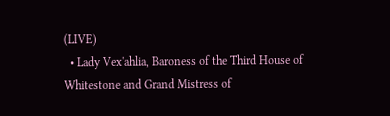(LIVE)
  • Lady Vex'ahlia, Baroness of the Third House of Whitestone and Grand Mistress of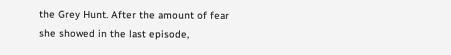the Grey Hunt. After the amount of fear she showed in the last episode,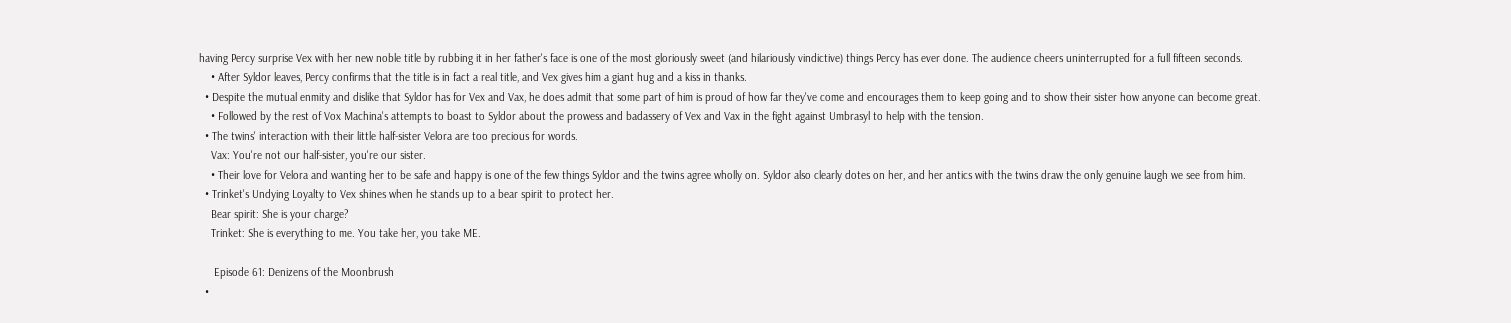having Percy surprise Vex with her new noble title by rubbing it in her father's face is one of the most gloriously sweet (and hilariously vindictive) things Percy has ever done. The audience cheers uninterrupted for a full fifteen seconds.
    • After Syldor leaves, Percy confirms that the title is in fact a real title, and Vex gives him a giant hug and a kiss in thanks.
  • Despite the mutual enmity and dislike that Syldor has for Vex and Vax, he does admit that some part of him is proud of how far they've come and encourages them to keep going and to show their sister how anyone can become great.
    • Followed by the rest of Vox Machina's attempts to boast to Syldor about the prowess and badassery of Vex and Vax in the fight against Umbrasyl to help with the tension.
  • The twins' interaction with their little half-sister Velora are too precious for words.
    Vax: You're not our half-sister, you're our sister.
    • Their love for Velora and wanting her to be safe and happy is one of the few things Syldor and the twins agree wholly on. Syldor also clearly dotes on her, and her antics with the twins draw the only genuine laugh we see from him.
  • Trinket's Undying Loyalty to Vex shines when he stands up to a bear spirit to protect her.
    Bear spirit: She is your charge?
    Trinket: She is everything to me. You take her, you take ME.

     Episode 61: Denizens of the Moonbrush
  •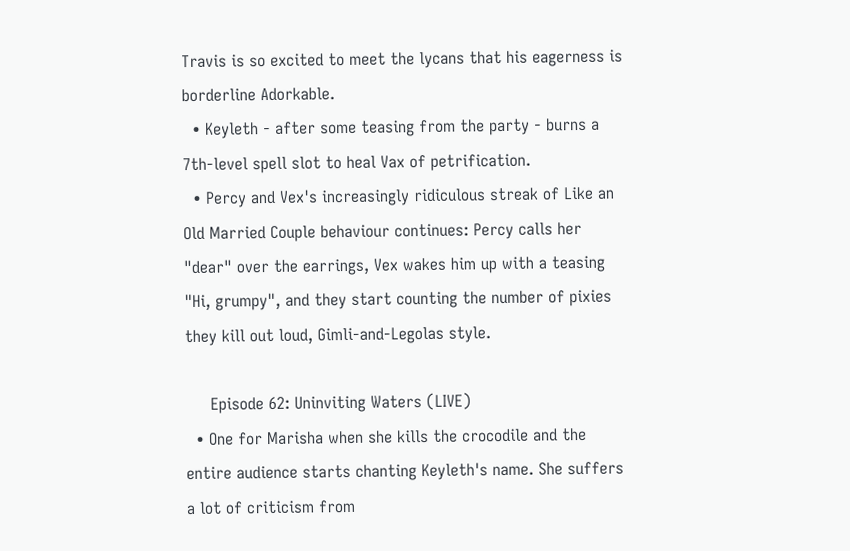Travis is so excited to meet the lycans that his eagerness is borderline Adorkable.
  • Keyleth - after some teasing from the party - burns a 7th-level spell slot to heal Vax of petrification.
  • Percy and Vex's increasingly ridiculous streak of Like an Old Married Couple behaviour continues: Percy calls her "dear" over the earrings, Vex wakes him up with a teasing "Hi, grumpy", and they start counting the number of pixies they kill out loud, Gimli-and-Legolas style.

     Episode 62: Uninviting Waters (LIVE)
  • One for Marisha when she kills the crocodile and the entire audience starts chanting Keyleth's name. She suffers a lot of criticism from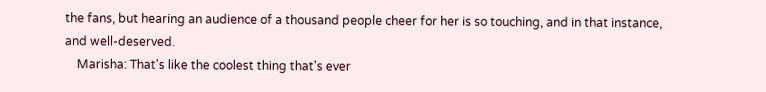the fans, but hearing an audience of a thousand people cheer for her is so touching, and in that instance, and well-deserved.
    Marisha: That's like the coolest thing that's ever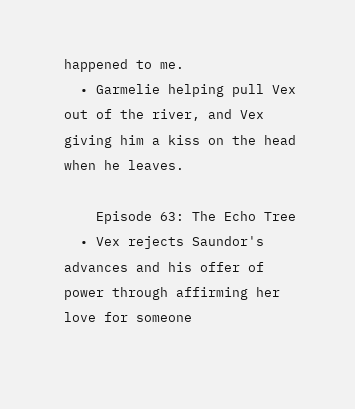happened to me.
  • Garmelie helping pull Vex out of the river, and Vex giving him a kiss on the head when he leaves.

    Episode 63: The Echo Tree
  • Vex rejects Saundor's advances and his offer of power through affirming her love for someone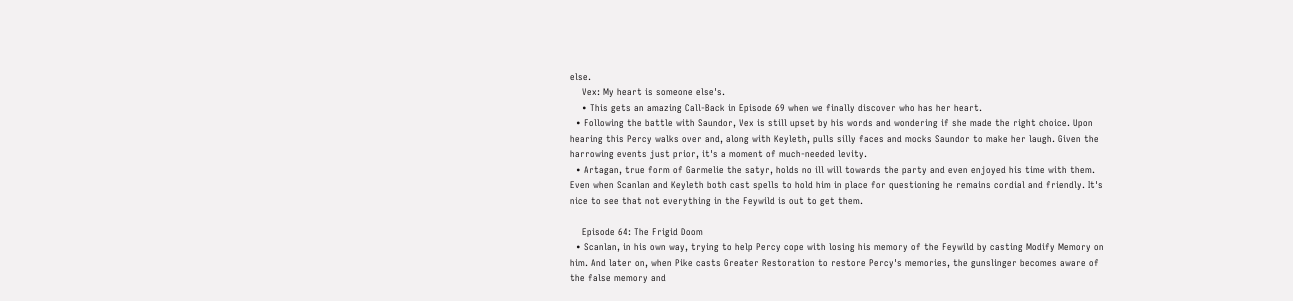else.
    Vex: My heart is someone else's.
    • This gets an amazing Call-Back in Episode 69 when we finally discover who has her heart.
  • Following the battle with Saundor, Vex is still upset by his words and wondering if she made the right choice. Upon hearing this Percy walks over and, along with Keyleth, pulls silly faces and mocks Saundor to make her laugh. Given the harrowing events just prior, it's a moment of much-needed levity.
  • Artagan, true form of Garmelie the satyr, holds no ill will towards the party and even enjoyed his time with them. Even when Scanlan and Keyleth both cast spells to hold him in place for questioning he remains cordial and friendly. It's nice to see that not everything in the Feywild is out to get them.

    Episode 64: The Frigid Doom
  • Scanlan, in his own way, trying to help Percy cope with losing his memory of the Feywild by casting Modify Memory on him. And later on, when Pike casts Greater Restoration to restore Percy's memories, the gunslinger becomes aware of the false memory and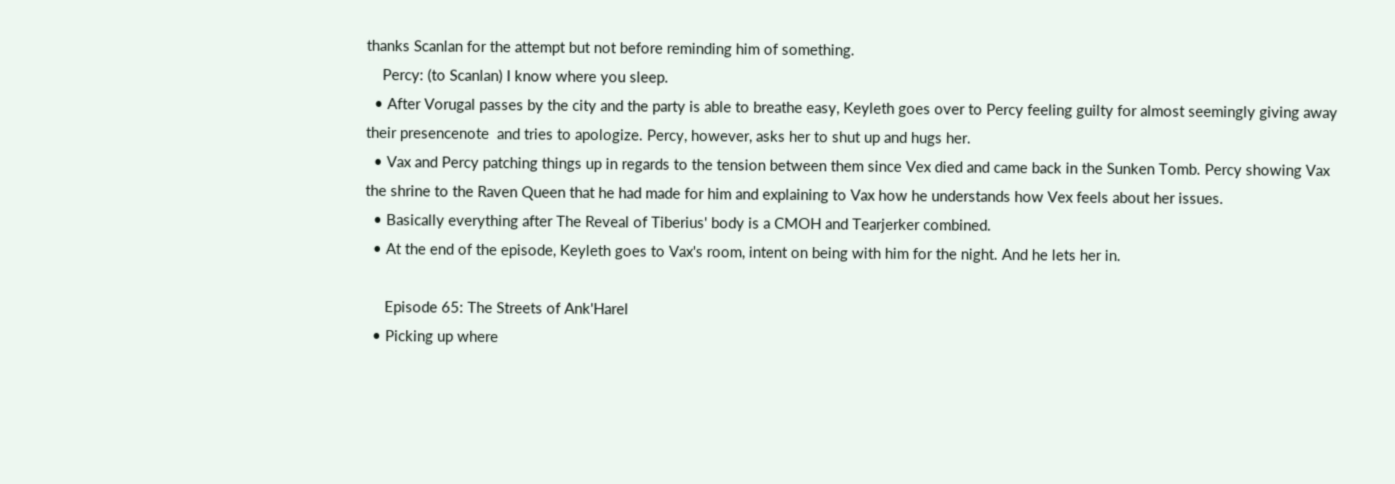thanks Scanlan for the attempt but not before reminding him of something.
    Percy: (to Scanlan) I know where you sleep.
  • After Vorugal passes by the city and the party is able to breathe easy, Keyleth goes over to Percy feeling guilty for almost seemingly giving away their presencenote  and tries to apologize. Percy, however, asks her to shut up and hugs her.
  • Vax and Percy patching things up in regards to the tension between them since Vex died and came back in the Sunken Tomb. Percy showing Vax the shrine to the Raven Queen that he had made for him and explaining to Vax how he understands how Vex feels about her issues.
  • Basically everything after The Reveal of Tiberius' body is a CMOH and Tearjerker combined.
  • At the end of the episode, Keyleth goes to Vax's room, intent on being with him for the night. And he lets her in.

     Episode 65: The Streets of Ank'Harel
  • Picking up where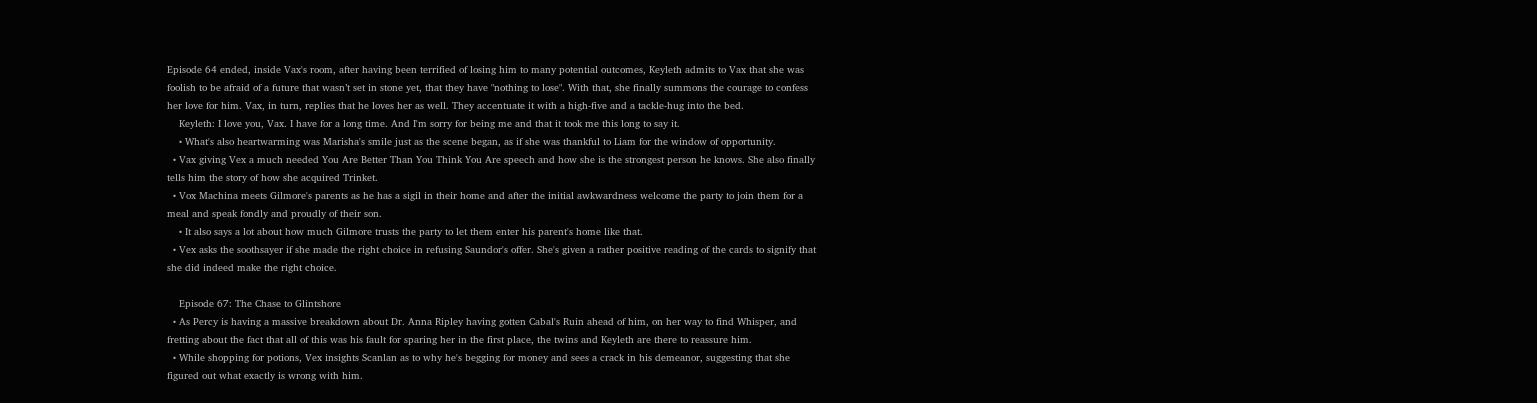Episode 64 ended, inside Vax's room, after having been terrified of losing him to many potential outcomes, Keyleth admits to Vax that she was foolish to be afraid of a future that wasn’t set in stone yet, that they have "nothing to lose". With that, she finally summons the courage to confess her love for him. Vax, in turn, replies that he loves her as well. They accentuate it with a high-five and a tackle-hug into the bed.
    Keyleth: I love you, Vax. I have for a long time. And I'm sorry for being me and that it took me this long to say it.
    • What's also heartwarming was Marisha's smile just as the scene began, as if she was thankful to Liam for the window of opportunity.
  • Vax giving Vex a much needed You Are Better Than You Think You Are speech and how she is the strongest person he knows. She also finally tells him the story of how she acquired Trinket.
  • Vox Machina meets Gilmore's parents as he has a sigil in their home and after the initial awkwardness welcome the party to join them for a meal and speak fondly and proudly of their son.
    • It also says a lot about how much Gilmore trusts the party to let them enter his parent's home like that.
  • Vex asks the soothsayer if she made the right choice in refusing Saundor's offer. She's given a rather positive reading of the cards to signify that she did indeed make the right choice.

    Episode 67: The Chase to Glintshore
  • As Percy is having a massive breakdown about Dr. Anna Ripley having gotten Cabal's Ruin ahead of him, on her way to find Whisper, and fretting about the fact that all of this was his fault for sparing her in the first place, the twins and Keyleth are there to reassure him.
  • While shopping for potions, Vex insights Scanlan as to why he's begging for money and sees a crack in his demeanor, suggesting that she figured out what exactly is wrong with him.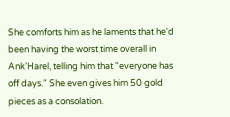She comforts him as he laments that he'd been having the worst time overall in Ank'Harel, telling him that "everyone has off days." She even gives him 50 gold pieces as a consolation.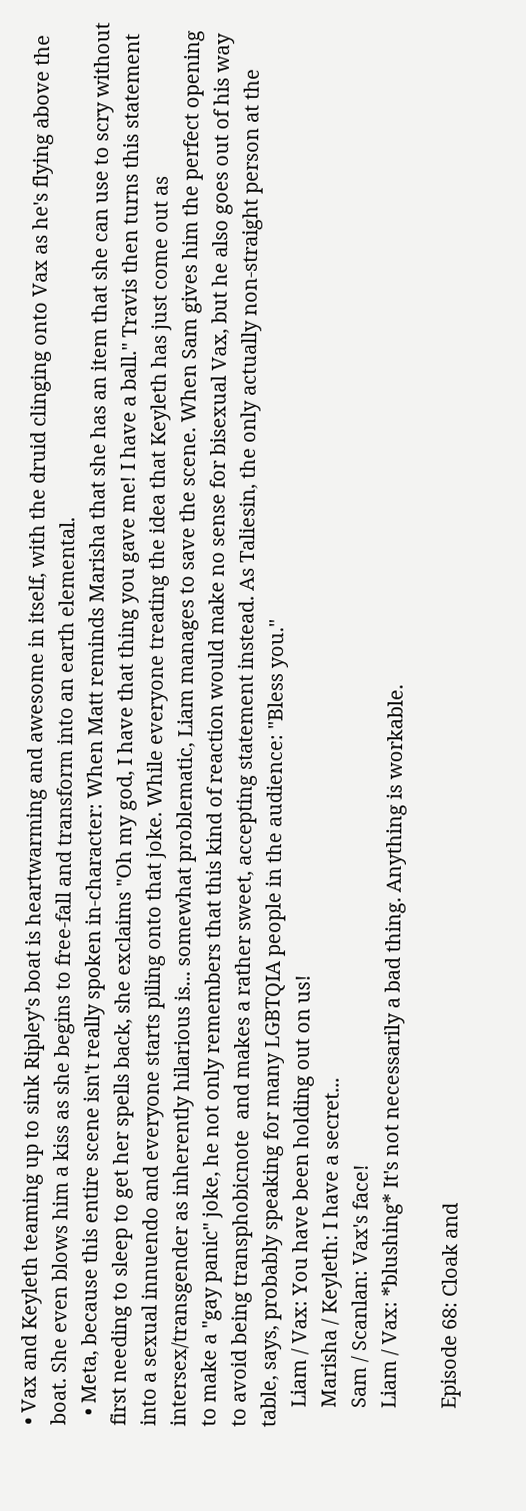• Vax and Keyleth teaming up to sink Ripley's boat is heartwarming and awesome in itself, with the druid clinging onto Vax as he's flying above the boat. She even blows him a kiss as she begins to free-fall and transform into an earth elemental.
  • Meta, because this entire scene isn't really spoken in-character: When Matt reminds Marisha that she has an item that she can use to scry without first needing to sleep to get her spells back, she exclaims "Oh my god, I have that thing you gave me! I have a ball." Travis then turns this statement into a sexual innuendo and everyone starts piling onto that joke. While everyone treating the idea that Keyleth has just come out as intersex/transgender as inherently hilarious is... somewhat problematic, Liam manages to save the scene. When Sam gives him the perfect opening to make a "gay panic" joke, he not only remembers that this kind of reaction would make no sense for bisexual Vax, but he also goes out of his way to avoid being transphobicnote  and makes a rather sweet, accepting statement instead. As Taliesin, the only actually non-straight person at the table, says, probably speaking for many LGBTQIA people in the audience: "Bless you."
    Liam / Vax: You have been holding out on us!
    Marisha / Keyleth: I have a secret...
    Sam / Scanlan: Vax's face!
    Liam / Vax: *blushing* It's not necessarily a bad thing. Anything is workable.

    Episode 68: Cloak and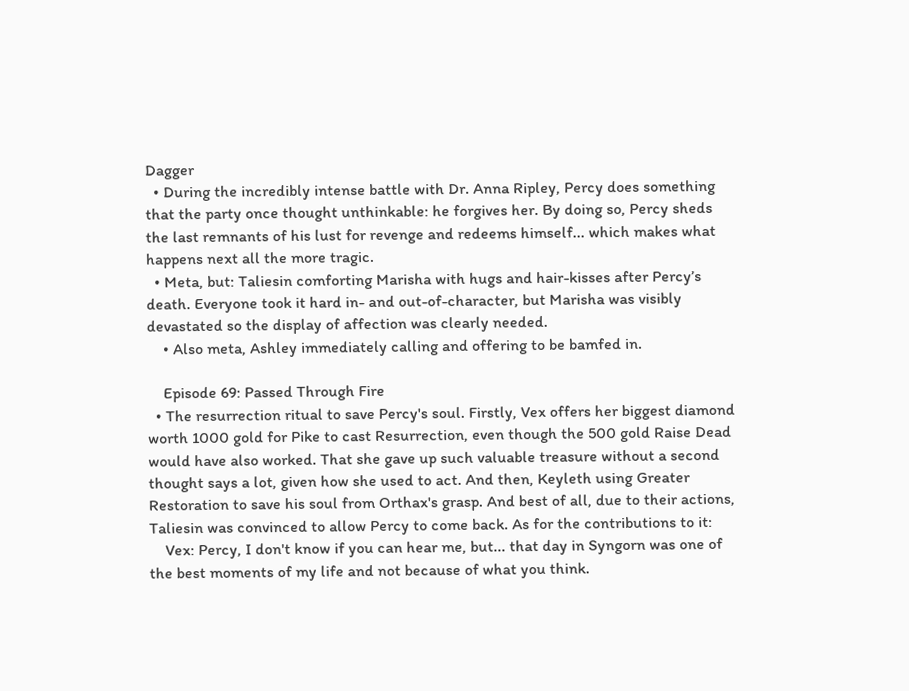Dagger
  • During the incredibly intense battle with Dr. Anna Ripley, Percy does something that the party once thought unthinkable: he forgives her. By doing so, Percy sheds the last remnants of his lust for revenge and redeems himself... which makes what happens next all the more tragic.
  • Meta, but: Taliesin comforting Marisha with hugs and hair-kisses after Percy’s death. Everyone took it hard in- and out-of-character, but Marisha was visibly devastated so the display of affection was clearly needed.
    • Also meta, Ashley immediately calling and offering to be bamfed in.

    Episode 69: Passed Through Fire
  • The resurrection ritual to save Percy's soul. Firstly, Vex offers her biggest diamond worth 1000 gold for Pike to cast Resurrection, even though the 500 gold Raise Dead would have also worked. That she gave up such valuable treasure without a second thought says a lot, given how she used to act. And then, Keyleth using Greater Restoration to save his soul from Orthax's grasp. And best of all, due to their actions, Taliesin was convinced to allow Percy to come back. As for the contributions to it:
    Vex: Percy, I don't know if you can hear me, but... that day in Syngorn was one of the best moments of my life and not because of what you think.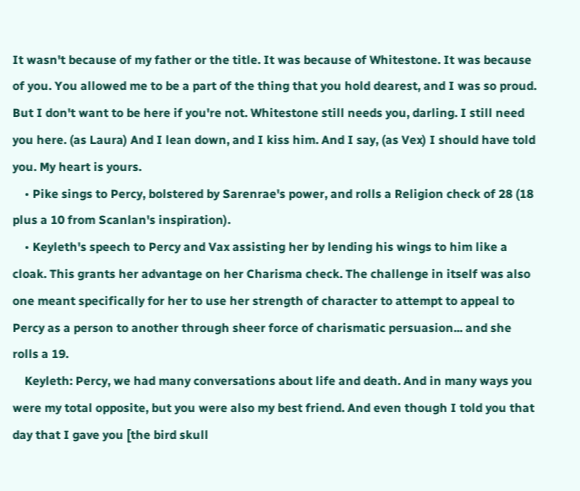It wasn't because of my father or the title. It was because of Whitestone. It was because of you. You allowed me to be a part of the thing that you hold dearest, and I was so proud. But I don't want to be here if you're not. Whitestone still needs you, darling. I still need you here. (as Laura) And I lean down, and I kiss him. And I say, (as Vex) I should have told you. My heart is yours.
    • Pike sings to Percy, bolstered by Sarenrae's power, and rolls a Religion check of 28 (18 plus a 10 from Scanlan's inspiration).
    • Keyleth's speech to Percy and Vax assisting her by lending his wings to him like a cloak. This grants her advantage on her Charisma check. The challenge in itself was also one meant specifically for her to use her strength of character to attempt to appeal to Percy as a person to another through sheer force of charismatic persuasion... and she rolls a 19.
    Keyleth: Percy, we had many conversations about life and death. And in many ways you were my total opposite, but you were also my best friend. And even though I told you that day that I gave you [the bird skull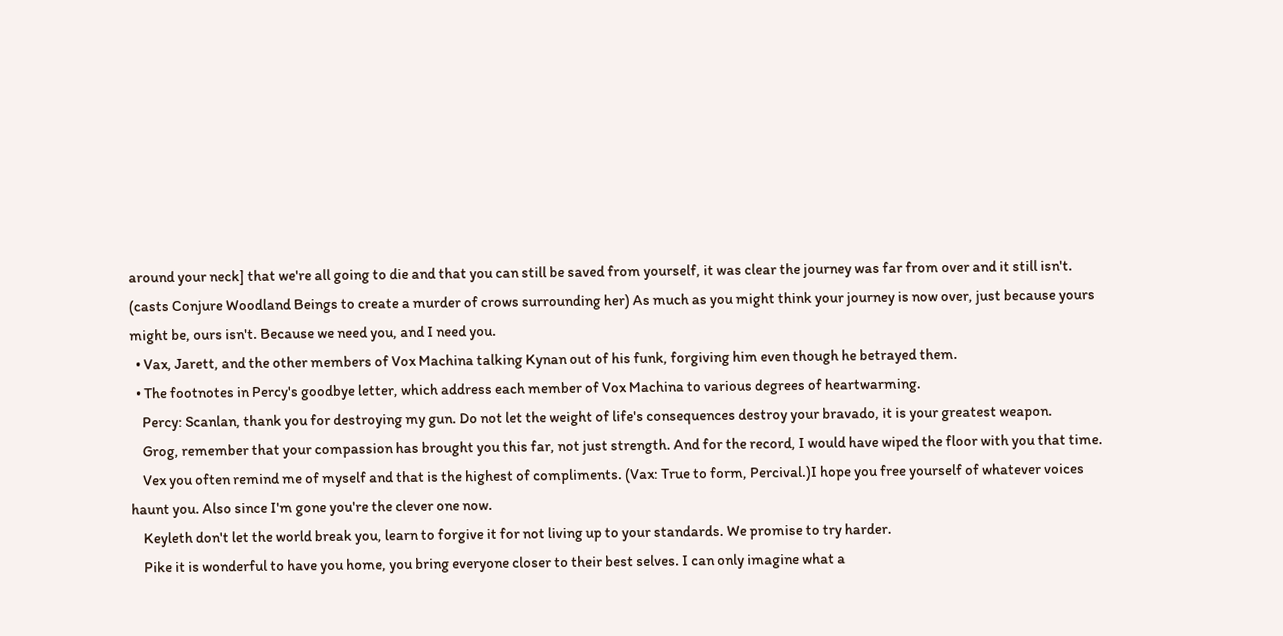around your neck] that we're all going to die and that you can still be saved from yourself, it was clear the journey was far from over and it still isn't. (casts Conjure Woodland Beings to create a murder of crows surrounding her) As much as you might think your journey is now over, just because yours might be, ours isn't. Because we need you, and I need you.
  • Vax, Jarett, and the other members of Vox Machina talking Kynan out of his funk, forgiving him even though he betrayed them.
  • The footnotes in Percy's goodbye letter, which address each member of Vox Machina to various degrees of heartwarming.
    Percy: Scanlan, thank you for destroying my gun. Do not let the weight of life's consequences destroy your bravado, it is your greatest weapon.
    Grog, remember that your compassion has brought you this far, not just strength. And for the record, I would have wiped the floor with you that time.
    Vex you often remind me of myself and that is the highest of compliments. (Vax: True to form, Percival.)I hope you free yourself of whatever voices haunt you. Also since I'm gone you're the clever one now.
    Keyleth don't let the world break you, learn to forgive it for not living up to your standards. We promise to try harder.
    Pike it is wonderful to have you home, you bring everyone closer to their best selves. I can only imagine what a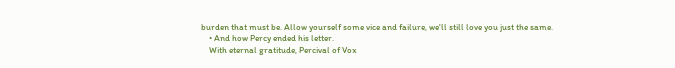burden that must be. Allow yourself some vice and failure, we'll still love you just the same.
    • And how Percy ended his letter.
    With eternal gratitude, Percival of Vox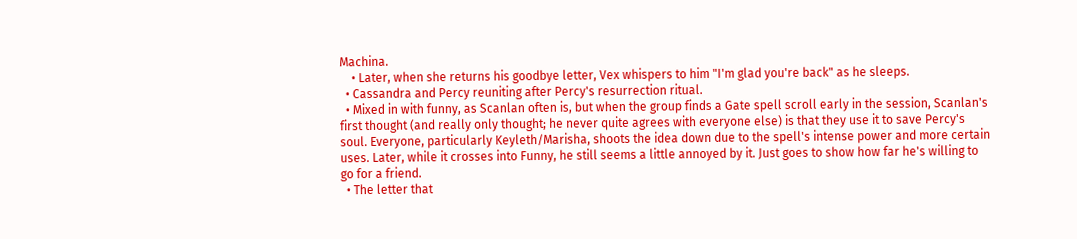Machina.
    • Later, when she returns his goodbye letter, Vex whispers to him "I'm glad you're back" as he sleeps.
  • Cassandra and Percy reuniting after Percy's resurrection ritual.
  • Mixed in with funny, as Scanlan often is, but when the group finds a Gate spell scroll early in the session, Scanlan's first thought (and really only thought; he never quite agrees with everyone else) is that they use it to save Percy's soul. Everyone, particularly Keyleth/Marisha, shoots the idea down due to the spell's intense power and more certain uses. Later, while it crosses into Funny, he still seems a little annoyed by it. Just goes to show how far he's willing to go for a friend.
  • The letter that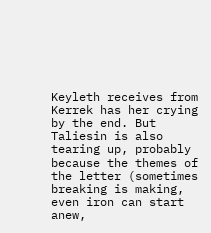Keyleth receives from Kerrek has her crying by the end. But Taliesin is also tearing up, probably because the themes of the letter (sometimes breaking is making, even iron can start anew,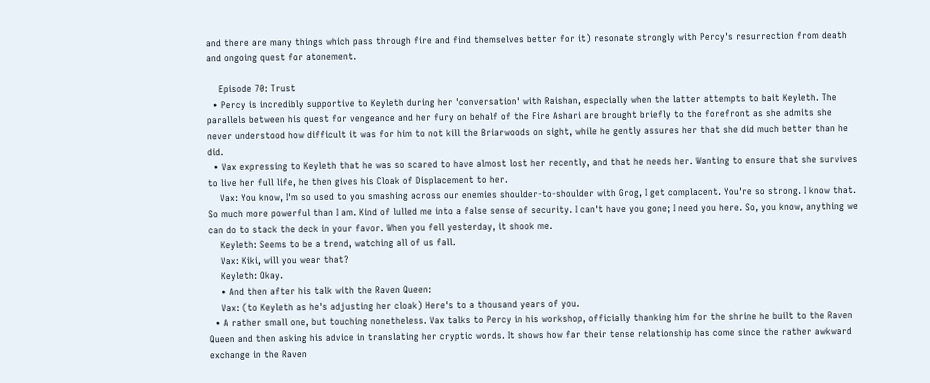and there are many things which pass through fire and find themselves better for it) resonate strongly with Percy's resurrection from death and ongoing quest for atonement.

    Episode 70: Trust
  • Percy is incredibly supportive to Keyleth during her 'conversation' with Raishan, especially when the latter attempts to bait Keyleth. The parallels between his quest for vengeance and her fury on behalf of the Fire Ashari are brought briefly to the forefront as she admits she never understood how difficult it was for him to not kill the Briarwoods on sight, while he gently assures her that she did much better than he did.
  • Vax expressing to Keyleth that he was so scared to have almost lost her recently, and that he needs her. Wanting to ensure that she survives to live her full life, he then gives his Cloak of Displacement to her.
    Vax: You know, I'm so used to you smashing across our enemies shoulder-to-shoulder with Grog, I get complacent. You're so strong. I know that. So much more powerful than I am. Kind of lulled me into a false sense of security. I can't have you gone; I need you here. So, you know, anything we can do to stack the deck in your favor. When you fell yesterday, it shook me.
    Keyleth: Seems to be a trend, watching all of us fall.
    Vax: Kiki, will you wear that?
    Keyleth: Okay.
    • And then after his talk with the Raven Queen:
    Vax: (to Keyleth as he's adjusting her cloak) Here's to a thousand years of you.
  • A rather small one, but touching nonetheless. Vax talks to Percy in his workshop, officially thanking him for the shrine he built to the Raven Queen and then asking his advice in translating her cryptic words. It shows how far their tense relationship has come since the rather awkward exchange in the Raven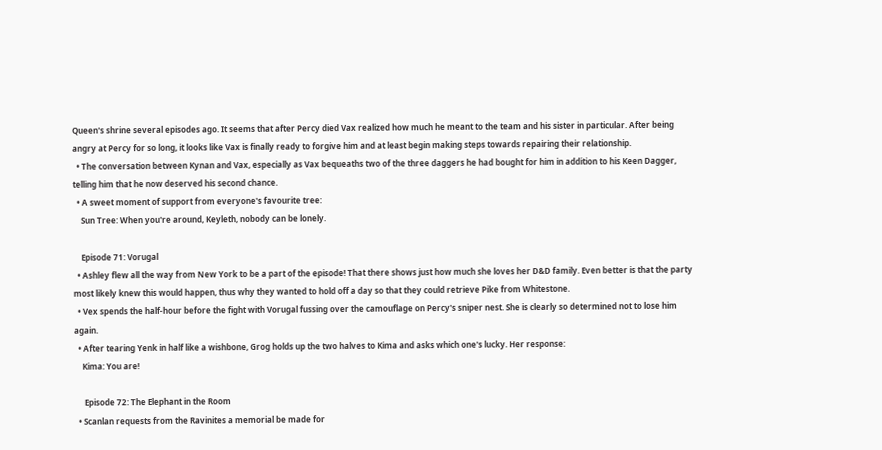Queen's shrine several episodes ago. It seems that after Percy died Vax realized how much he meant to the team and his sister in particular. After being angry at Percy for so long, it looks like Vax is finally ready to forgive him and at least begin making steps towards repairing their relationship.
  • The conversation between Kynan and Vax, especially as Vax bequeaths two of the three daggers he had bought for him in addition to his Keen Dagger, telling him that he now deserved his second chance.
  • A sweet moment of support from everyone's favourite tree:
    Sun Tree: When you're around, Keyleth, nobody can be lonely.

    Episode 71: Vorugal
  • Ashley flew all the way from New York to be a part of the episode! That there shows just how much she loves her D&D family. Even better is that the party most likely knew this would happen, thus why they wanted to hold off a day so that they could retrieve Pike from Whitestone.
  • Vex spends the half-hour before the fight with Vorugal fussing over the camouflage on Percy's sniper nest. She is clearly so determined not to lose him again.
  • After tearing Yenk in half like a wishbone, Grog holds up the two halves to Kima and asks which one's lucky. Her response:
    Kima: You are!

     Episode 72: The Elephant in the Room
  • Scanlan requests from the Ravinites a memorial be made for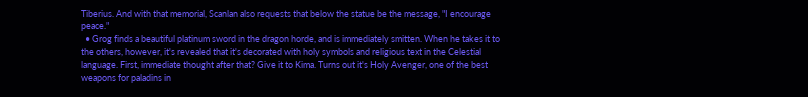Tiberius. And with that memorial, Scanlan also requests that below the statue be the message, "I encourage peace."
  • Grog finds a beautiful platinum sword in the dragon horde, and is immediately smitten. When he takes it to the others, however, it's revealed that it's decorated with holy symbols and religious text in the Celestial language. First, immediate thought after that? Give it to Kima. Turns out it's Holy Avenger, one of the best weapons for paladins in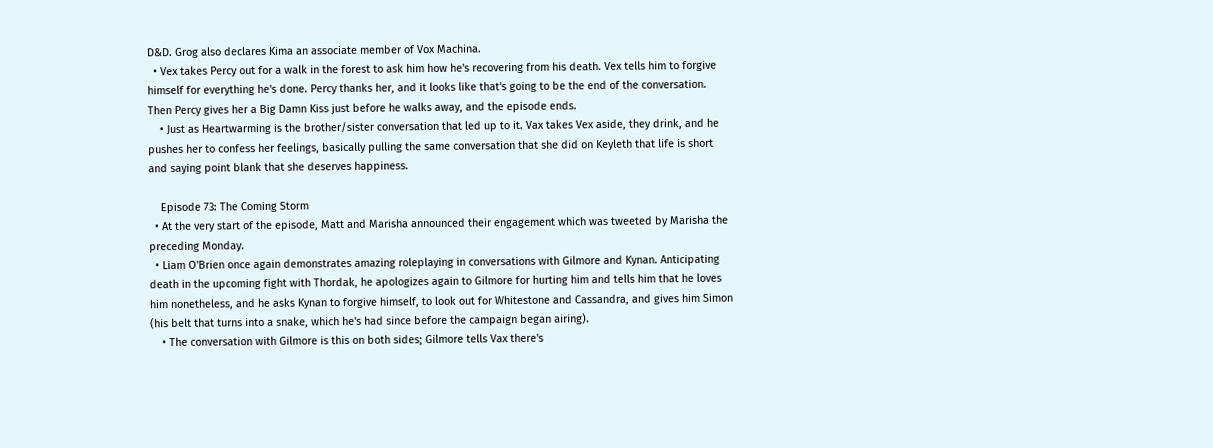D&D. Grog also declares Kima an associate member of Vox Machina.
  • Vex takes Percy out for a walk in the forest to ask him how he's recovering from his death. Vex tells him to forgive himself for everything he's done. Percy thanks her, and it looks like that's going to be the end of the conversation. Then Percy gives her a Big Damn Kiss just before he walks away, and the episode ends.
    • Just as Heartwarming is the brother/sister conversation that led up to it. Vax takes Vex aside, they drink, and he pushes her to confess her feelings, basically pulling the same conversation that she did on Keyleth that life is short and saying point blank that she deserves happiness.

    Episode 73: The Coming Storm
  • At the very start of the episode, Matt and Marisha announced their engagement which was tweeted by Marisha the preceding Monday.
  • Liam O'Brien once again demonstrates amazing roleplaying in conversations with Gilmore and Kynan. Anticipating death in the upcoming fight with Thordak, he apologizes again to Gilmore for hurting him and tells him that he loves him nonetheless, and he asks Kynan to forgive himself, to look out for Whitestone and Cassandra, and gives him Simon (his belt that turns into a snake, which he's had since before the campaign began airing).
    • The conversation with Gilmore is this on both sides; Gilmore tells Vax there's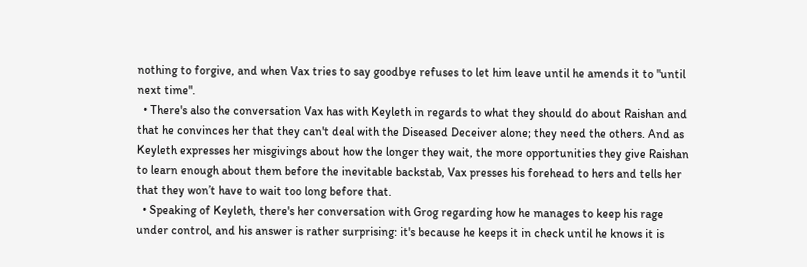nothing to forgive, and when Vax tries to say goodbye refuses to let him leave until he amends it to "until next time".
  • There's also the conversation Vax has with Keyleth in regards to what they should do about Raishan and that he convinces her that they can't deal with the Diseased Deceiver alone; they need the others. And as Keyleth expresses her misgivings about how the longer they wait, the more opportunities they give Raishan to learn enough about them before the inevitable backstab, Vax presses his forehead to hers and tells her that they won’t have to wait too long before that.
  • Speaking of Keyleth, there's her conversation with Grog regarding how he manages to keep his rage under control, and his answer is rather surprising: it's because he keeps it in check until he knows it is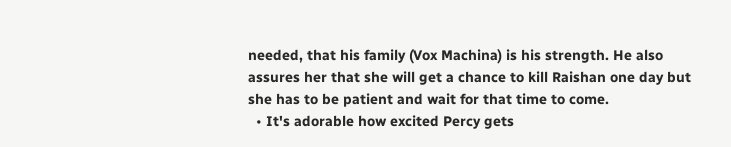needed, that his family (Vox Machina) is his strength. He also assures her that she will get a chance to kill Raishan one day but she has to be patient and wait for that time to come.
  • It's adorable how excited Percy gets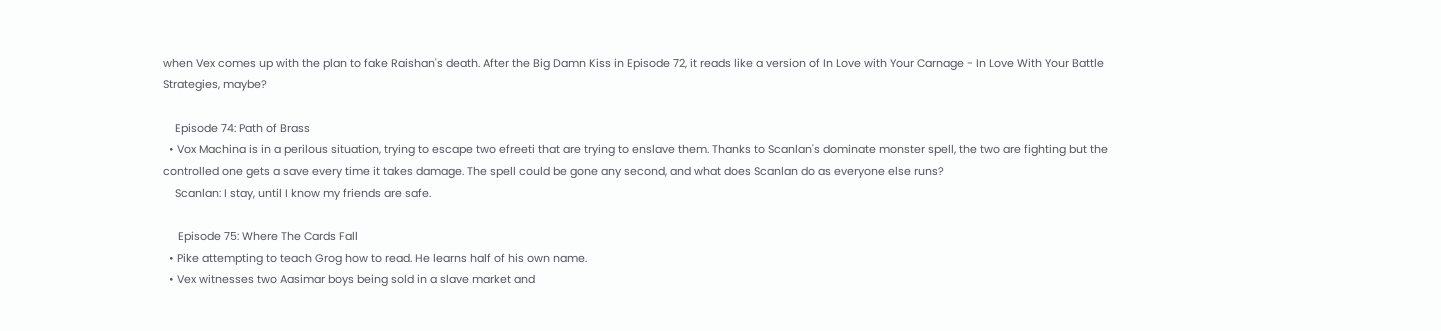when Vex comes up with the plan to fake Raishan's death. After the Big Damn Kiss in Episode 72, it reads like a version of In Love with Your Carnage - In Love With Your Battle Strategies, maybe?

    Episode 74: Path of Brass
  • Vox Machina is in a perilous situation, trying to escape two efreeti that are trying to enslave them. Thanks to Scanlan's dominate monster spell, the two are fighting but the controlled one gets a save every time it takes damage. The spell could be gone any second, and what does Scanlan do as everyone else runs?
    Scanlan: I stay, until I know my friends are safe.

     Episode 75: Where The Cards Fall
  • Pike attempting to teach Grog how to read. He learns half of his own name.
  • Vex witnesses two Aasimar boys being sold in a slave market and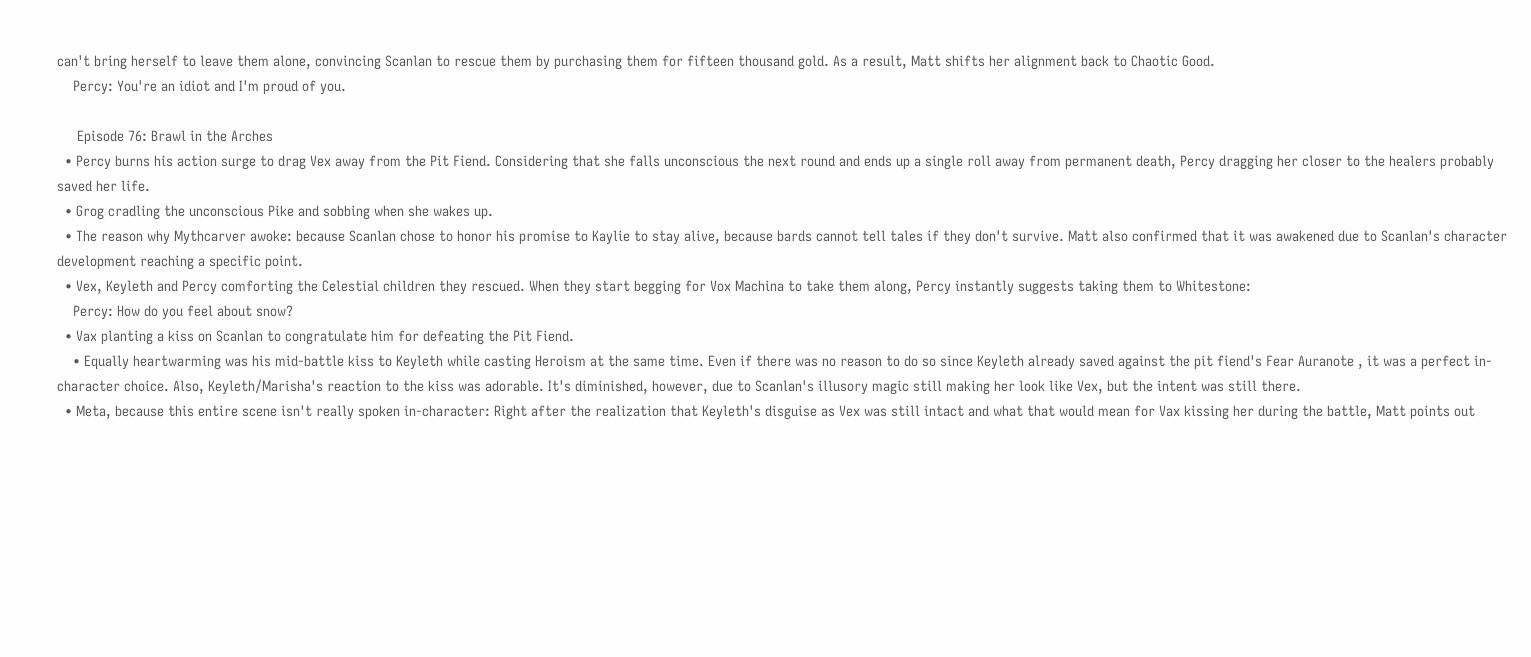can't bring herself to leave them alone, convincing Scanlan to rescue them by purchasing them for fifteen thousand gold. As a result, Matt shifts her alignment back to Chaotic Good.
    Percy: You're an idiot and I'm proud of you.

     Episode 76: Brawl in the Arches
  • Percy burns his action surge to drag Vex away from the Pit Fiend. Considering that she falls unconscious the next round and ends up a single roll away from permanent death, Percy dragging her closer to the healers probably saved her life.
  • Grog cradling the unconscious Pike and sobbing when she wakes up.
  • The reason why Mythcarver awoke: because Scanlan chose to honor his promise to Kaylie to stay alive, because bards cannot tell tales if they don't survive. Matt also confirmed that it was awakened due to Scanlan's character development reaching a specific point.
  • Vex, Keyleth and Percy comforting the Celestial children they rescued. When they start begging for Vox Machina to take them along, Percy instantly suggests taking them to Whitestone:
    Percy: How do you feel about snow?
  • Vax planting a kiss on Scanlan to congratulate him for defeating the Pit Fiend.
    • Equally heartwarming was his mid-battle kiss to Keyleth while casting Heroism at the same time. Even if there was no reason to do so since Keyleth already saved against the pit fiend's Fear Auranote , it was a perfect in-character choice. Also, Keyleth/Marisha's reaction to the kiss was adorable. It's diminished, however, due to Scanlan's illusory magic still making her look like Vex, but the intent was still there.
  • Meta, because this entire scene isn't really spoken in-character: Right after the realization that Keyleth's disguise as Vex was still intact and what that would mean for Vax kissing her during the battle, Matt points out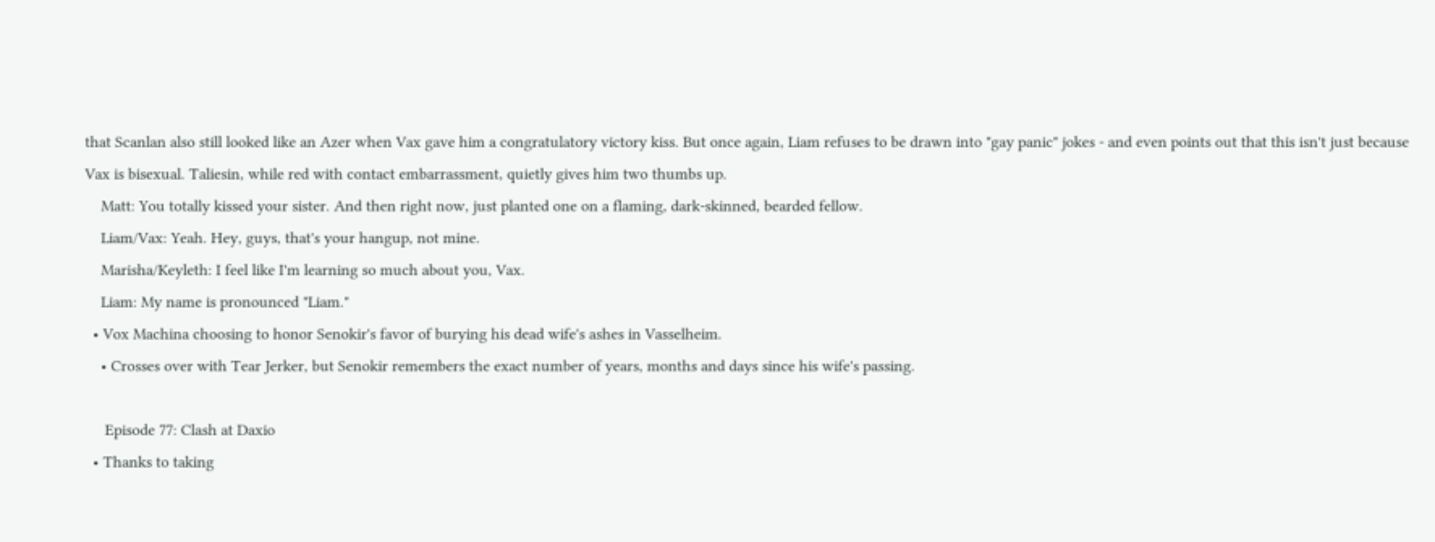that Scanlan also still looked like an Azer when Vax gave him a congratulatory victory kiss. But once again, Liam refuses to be drawn into "gay panic" jokes - and even points out that this isn't just because Vax is bisexual. Taliesin, while red with contact embarrassment, quietly gives him two thumbs up.
    Matt: You totally kissed your sister. And then right now, just planted one on a flaming, dark-skinned, bearded fellow.
    Liam/Vax: Yeah. Hey, guys, that's your hangup, not mine.
    Marisha/Keyleth: I feel like I'm learning so much about you, Vax.
    Liam: My name is pronounced "Liam."
  • Vox Machina choosing to honor Senokir's favor of burying his dead wife's ashes in Vasselheim.
    • Crosses over with Tear Jerker, but Senokir remembers the exact number of years, months and days since his wife's passing.

     Episode 77: Clash at Daxio
  • Thanks to taking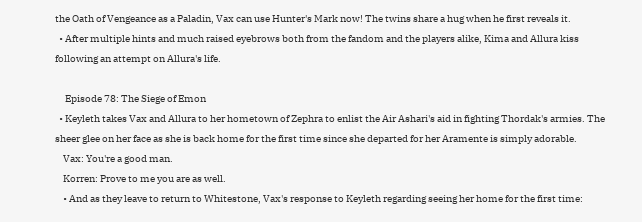the Oath of Vengeance as a Paladin, Vax can use Hunter's Mark now! The twins share a hug when he first reveals it.
  • After multiple hints and much raised eyebrows both from the fandom and the players alike, Kima and Allura kiss following an attempt on Allura's life.

     Episode 78: The Siege of Emon
  • Keyleth takes Vax and Allura to her hometown of Zephra to enlist the Air Ashari's aid in fighting Thordak's armies. The sheer glee on her face as she is back home for the first time since she departed for her Aramente is simply adorable.
    Vax: You're a good man.
    Korren: Prove to me you are as well.
    • And as they leave to return to Whitestone, Vax's response to Keyleth regarding seeing her home for the first time: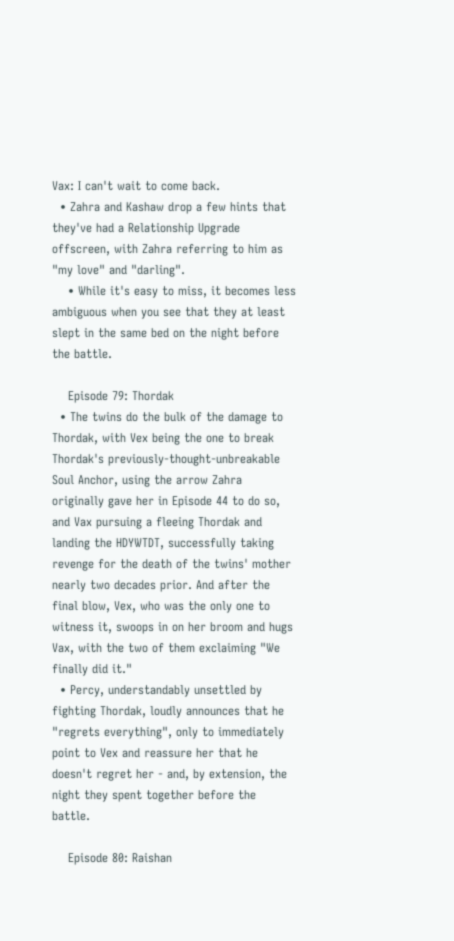Vax: I can't wait to come back.
  • Zahra and Kashaw drop a few hints that they've had a Relationship Upgrade offscreen, with Zahra referring to him as "my love" and "darling".
    • While it's easy to miss, it becomes less ambiguous when you see that they at least slept in the same bed on the night before the battle.

    Episode 79: Thordak
  • The twins do the bulk of the damage to Thordak, with Vex being the one to break Thordak's previously-thought-unbreakable Soul Anchor, using the arrow Zahra originally gave her in Episode 44 to do so, and Vax pursuing a fleeing Thordak and landing the HDYWTDT, successfully taking revenge for the death of the twins' mother nearly two decades prior. And after the final blow, Vex, who was the only one to witness it, swoops in on her broom and hugs Vax, with the two of them exclaiming "We finally did it."
  • Percy, understandably unsettled by fighting Thordak, loudly announces that he "regrets everything", only to immediately point to Vex and reassure her that he doesn't regret her - and, by extension, the night they spent together before the battle.

    Episode 80: Raishan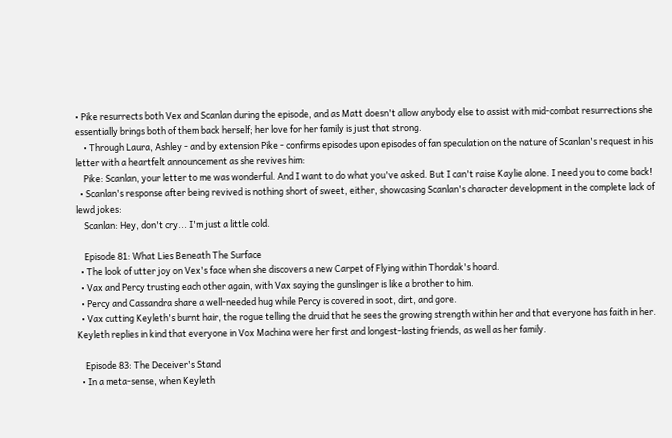• Pike resurrects both Vex and Scanlan during the episode, and as Matt doesn't allow anybody else to assist with mid-combat resurrections she essentially brings both of them back herself; her love for her family is just that strong.
    • Through Laura, Ashley - and by extension Pike - confirms episodes upon episodes of fan speculation on the nature of Scanlan's request in his letter with a heartfelt announcement as she revives him:
    Pike: Scanlan, your letter to me was wonderful. And I want to do what you've asked. But I can't raise Kaylie alone. I need you to come back!
  • Scanlan's response after being revived is nothing short of sweet, either, showcasing Scanlan's character development in the complete lack of lewd jokes:
    Scanlan: Hey, don't cry... I'm just a little cold.

    Episode 81: What Lies Beneath The Surface
  • The look of utter joy on Vex's face when she discovers a new Carpet of Flying within Thordak's hoard.
  • Vax and Percy trusting each other again, with Vax saying the gunslinger is like a brother to him.
  • Percy and Cassandra share a well-needed hug while Percy is covered in soot, dirt, and gore.
  • Vax cutting Keyleth's burnt hair, the rogue telling the druid that he sees the growing strength within her and that everyone has faith in her. Keyleth replies in kind that everyone in Vox Machina were her first and longest-lasting friends, as well as her family.

    Episode 83: The Deceiver's Stand
  • In a meta-sense, when Keyleth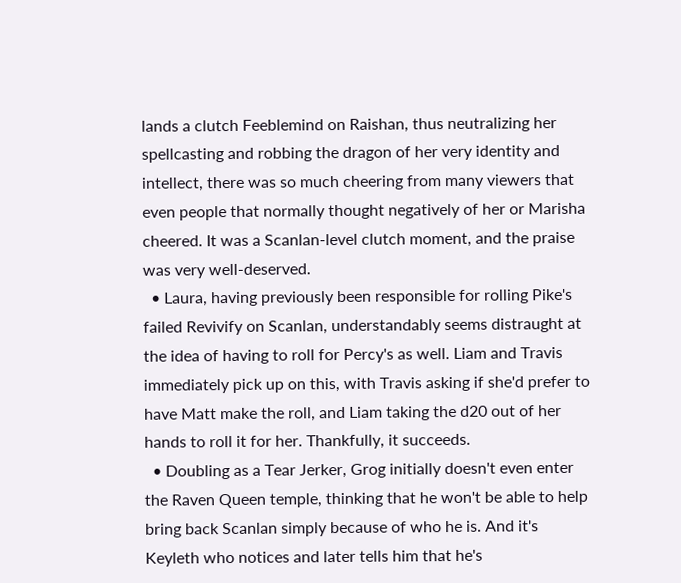lands a clutch Feeblemind on Raishan, thus neutralizing her spellcasting and robbing the dragon of her very identity and intellect, there was so much cheering from many viewers that even people that normally thought negatively of her or Marisha cheered. It was a Scanlan-level clutch moment, and the praise was very well-deserved.
  • Laura, having previously been responsible for rolling Pike's failed Revivify on Scanlan, understandably seems distraught at the idea of having to roll for Percy's as well. Liam and Travis immediately pick up on this, with Travis asking if she'd prefer to have Matt make the roll, and Liam taking the d20 out of her hands to roll it for her. Thankfully, it succeeds.
  • Doubling as a Tear Jerker, Grog initially doesn't even enter the Raven Queen temple, thinking that he won't be able to help bring back Scanlan simply because of who he is. And it's Keyleth who notices and later tells him that he's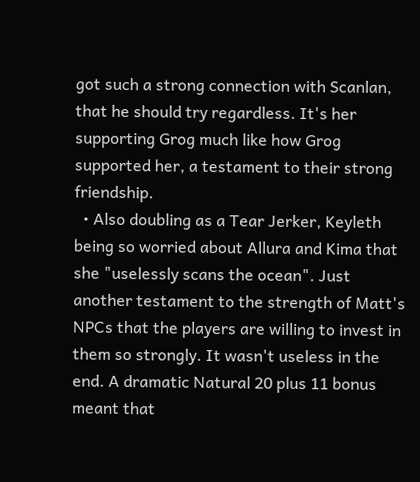got such a strong connection with Scanlan, that he should try regardless. It's her supporting Grog much like how Grog supported her, a testament to their strong friendship.
  • Also doubling as a Tear Jerker, Keyleth being so worried about Allura and Kima that she "uselessly scans the ocean". Just another testament to the strength of Matt's NPCs that the players are willing to invest in them so strongly. It wasn't useless in the end. A dramatic Natural 20 plus 11 bonus meant that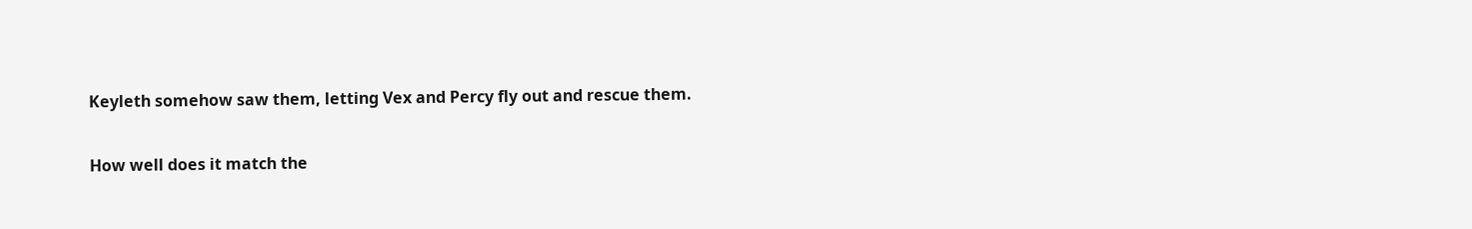Keyleth somehow saw them, letting Vex and Percy fly out and rescue them.

How well does it match the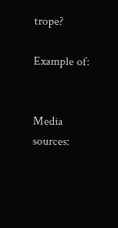trope?

Example of:


Media sources: